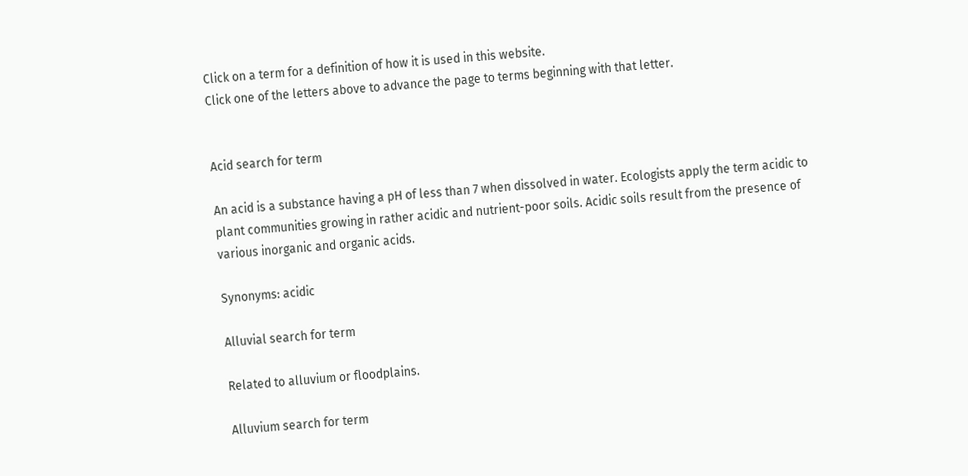Click on a term for a definition of how it is used in this website.
Click one of the letters above to advance the page to terms beginning with that letter.


Acid search for term

An acid is a substance having a pH of less than 7 when dissolved in water. Ecologists apply the term acidic to plant communities growing in rather acidic and nutrient-poor soils. Acidic soils result from the presence of various inorganic and organic acids.

Synonyms: acidic

Alluvial search for term

Related to alluvium or floodplains.

Alluvium search for term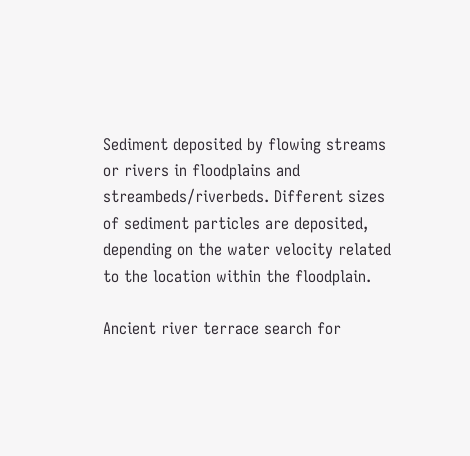Sediment deposited by flowing streams or rivers in floodplains and streambeds/riverbeds. Different sizes of sediment particles are deposited, depending on the water velocity related to the location within the floodplain.

Ancient river terrace search for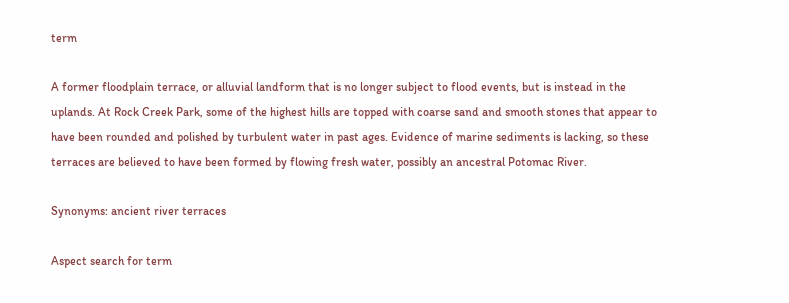term

A former floodplain terrace, or alluvial landform that is no longer subject to flood events, but is instead in the uplands. At Rock Creek Park, some of the highest hills are topped with coarse sand and smooth stones that appear to have been rounded and polished by turbulent water in past ages. Evidence of marine sediments is lacking, so these terraces are believed to have been formed by flowing fresh water, possibly an ancestral Potomac River.

Synonyms: ancient river terraces

Aspect search for term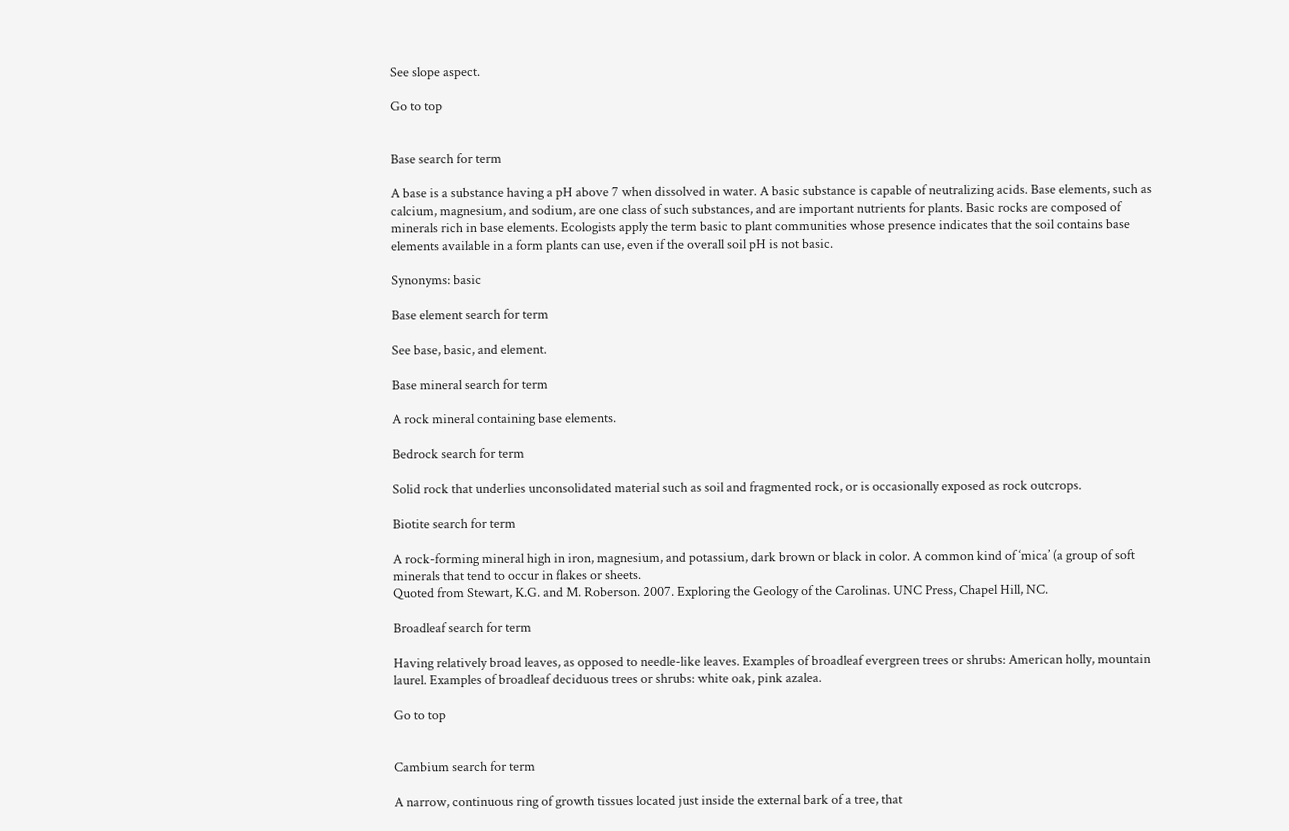See slope aspect.

Go to top


Base search for term

A base is a substance having a pH above 7 when dissolved in water. A basic substance is capable of neutralizing acids. Base elements, such as calcium, magnesium, and sodium, are one class of such substances, and are important nutrients for plants. Basic rocks are composed of minerals rich in base elements. Ecologists apply the term basic to plant communities whose presence indicates that the soil contains base elements available in a form plants can use, even if the overall soil pH is not basic.

Synonyms: basic

Base element search for term

See base, basic, and element.

Base mineral search for term

A rock mineral containing base elements.

Bedrock search for term

Solid rock that underlies unconsolidated material such as soil and fragmented rock, or is occasionally exposed as rock outcrops.

Biotite search for term

A rock-forming mineral high in iron, magnesium, and potassium, dark brown or black in color. A common kind of ‘mica’ (a group of soft minerals that tend to occur in flakes or sheets.
Quoted from Stewart, K.G. and M. Roberson. 2007. Exploring the Geology of the Carolinas. UNC Press, Chapel Hill, NC.

Broadleaf search for term

Having relatively broad leaves, as opposed to needle-like leaves. Examples of broadleaf evergreen trees or shrubs: American holly, mountain laurel. Examples of broadleaf deciduous trees or shrubs: white oak, pink azalea.

Go to top


Cambium search for term

A narrow, continuous ring of growth tissues located just inside the external bark of a tree, that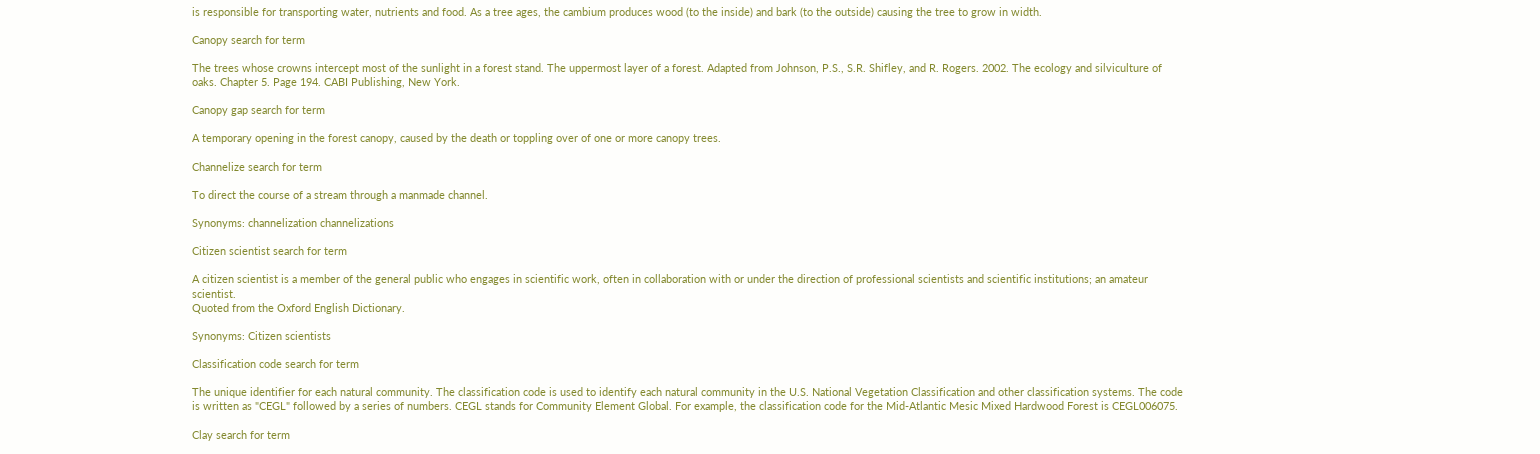is responsible for transporting water, nutrients and food. As a tree ages, the cambium produces wood (to the inside) and bark (to the outside) causing the tree to grow in width.

Canopy search for term

The trees whose crowns intercept most of the sunlight in a forest stand. The uppermost layer of a forest. Adapted from Johnson, P.S., S.R. Shifley, and R. Rogers. 2002. The ecology and silviculture of oaks. Chapter 5. Page 194. CABI Publishing, New York.

Canopy gap search for term

A temporary opening in the forest canopy, caused by the death or toppling over of one or more canopy trees.

Channelize search for term

To direct the course of a stream through a manmade channel.

Synonyms: channelization channelizations

Citizen scientist search for term

A citizen scientist is a member of the general public who engages in scientific work, often in collaboration with or under the direction of professional scientists and scientific institutions; an amateur scientist.
Quoted from the Oxford English Dictionary.

Synonyms: Citizen scientists

Classification code search for term

The unique identifier for each natural community. The classification code is used to identify each natural community in the U.S. National Vegetation Classification and other classification systems. The code is written as "CEGL" followed by a series of numbers. CEGL stands for Community Element Global. For example, the classification code for the Mid-Atlantic Mesic Mixed Hardwood Forest is CEGL006075.

Clay search for term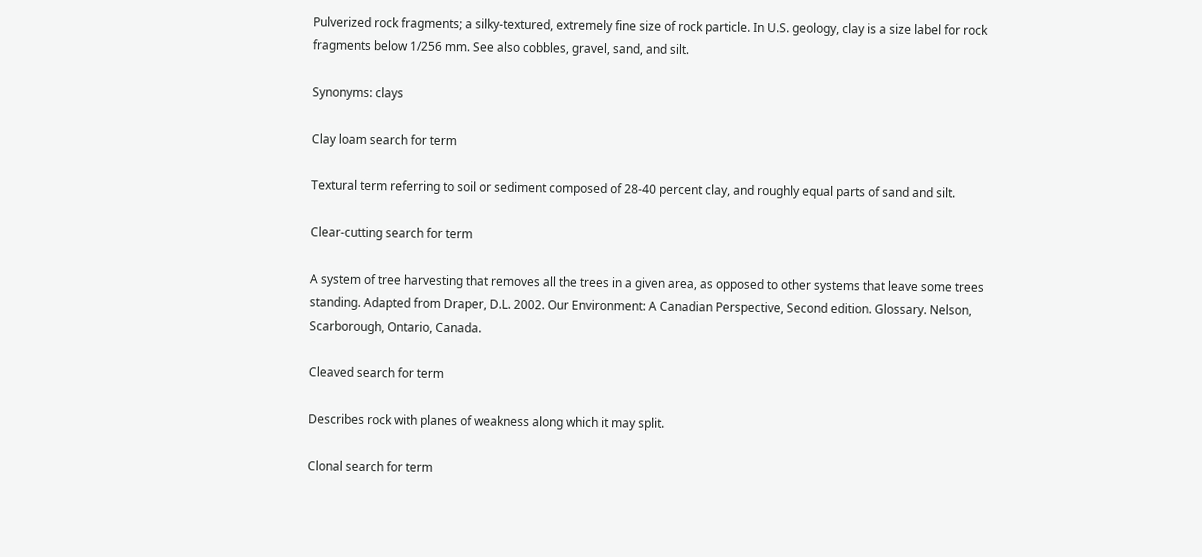Pulverized rock fragments; a silky-textured, extremely fine size of rock particle. In U.S. geology, clay is a size label for rock fragments below 1/256 mm. See also cobbles, gravel, sand, and silt.

Synonyms: clays

Clay loam search for term

Textural term referring to soil or sediment composed of 28-40 percent clay, and roughly equal parts of sand and silt.

Clear-cutting search for term

A system of tree harvesting that removes all the trees in a given area, as opposed to other systems that leave some trees standing. Adapted from Draper, D.L. 2002. Our Environment: A Canadian Perspective, Second edition. Glossary. Nelson, Scarborough, Ontario, Canada.

Cleaved search for term

Describes rock with planes of weakness along which it may split.

Clonal search for term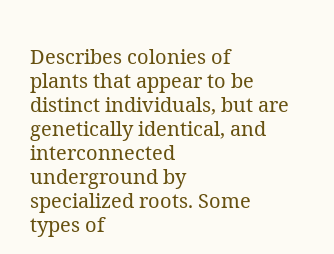Describes colonies of plants that appear to be distinct individuals, but are genetically identical, and interconnected underground by specialized roots. Some types of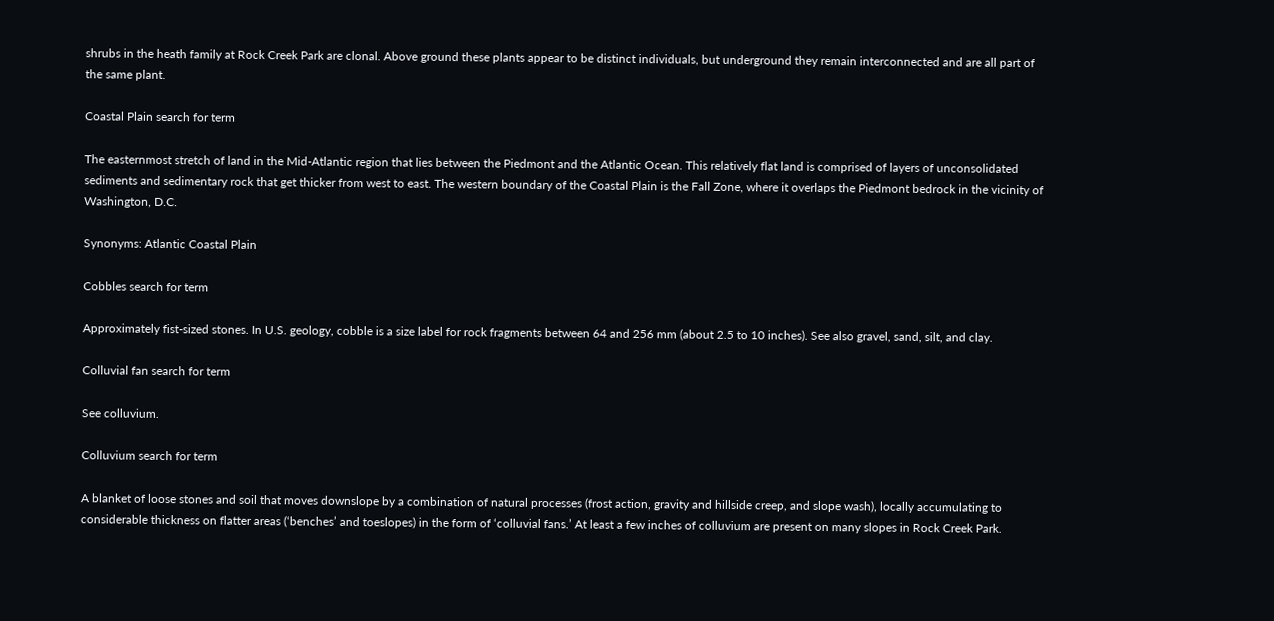shrubs in the heath family at Rock Creek Park are clonal. Above ground these plants appear to be distinct individuals, but underground they remain interconnected and are all part of the same plant.

Coastal Plain search for term

The easternmost stretch of land in the Mid-Atlantic region that lies between the Piedmont and the Atlantic Ocean. This relatively flat land is comprised of layers of unconsolidated sediments and sedimentary rock that get thicker from west to east. The western boundary of the Coastal Plain is the Fall Zone, where it overlaps the Piedmont bedrock in the vicinity of Washington, D.C.

Synonyms: Atlantic Coastal Plain

Cobbles search for term

Approximately fist-sized stones. In U.S. geology, cobble is a size label for rock fragments between 64 and 256 mm (about 2.5 to 10 inches). See also gravel, sand, silt, and clay.

Colluvial fan search for term

See colluvium.

Colluvium search for term

A blanket of loose stones and soil that moves downslope by a combination of natural processes (frost action, gravity and hillside creep, and slope wash), locally accumulating to considerable thickness on flatter areas (‘benches’ and toeslopes) in the form of ‘colluvial fans.’ At least a few inches of colluvium are present on many slopes in Rock Creek Park.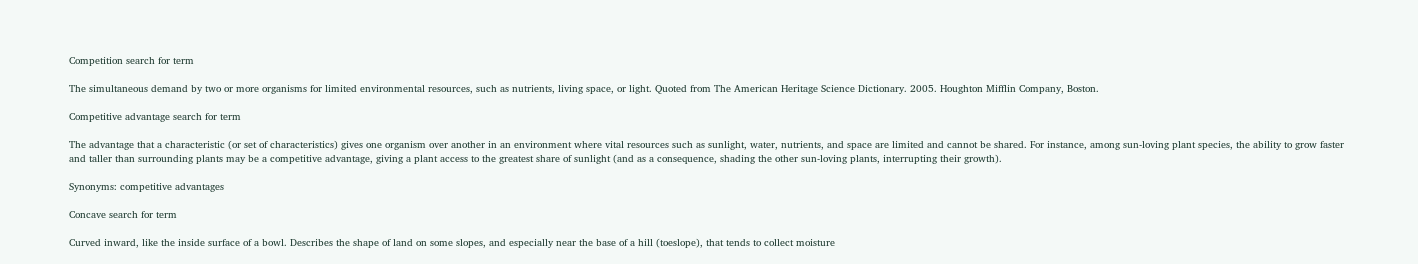Competition search for term

The simultaneous demand by two or more organisms for limited environmental resources, such as nutrients, living space, or light. Quoted from The American Heritage Science Dictionary. 2005. Houghton Mifflin Company, Boston.

Competitive advantage search for term

The advantage that a characteristic (or set of characteristics) gives one organism over another in an environment where vital resources such as sunlight, water, nutrients, and space are limited and cannot be shared. For instance, among sun-loving plant species, the ability to grow faster and taller than surrounding plants may be a competitive advantage, giving a plant access to the greatest share of sunlight (and as a consequence, shading the other sun-loving plants, interrupting their growth).

Synonyms: competitive advantages

Concave search for term

Curved inward, like the inside surface of a bowl. Describes the shape of land on some slopes, and especially near the base of a hill (toeslope), that tends to collect moisture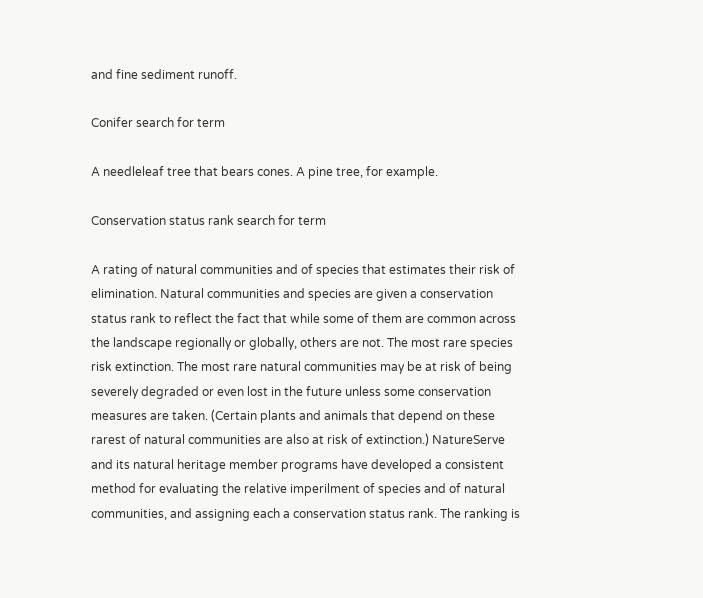and fine sediment runoff.

Conifer search for term

A needleleaf tree that bears cones. A pine tree, for example.

Conservation status rank search for term

A rating of natural communities and of species that estimates their risk of elimination. Natural communities and species are given a conservation status rank to reflect the fact that while some of them are common across the landscape regionally or globally, others are not. The most rare species risk extinction. The most rare natural communities may be at risk of being severely degraded or even lost in the future unless some conservation measures are taken. (Certain plants and animals that depend on these rarest of natural communities are also at risk of extinction.) NatureServe and its natural heritage member programs have developed a consistent method for evaluating the relative imperilment of species and of natural communities, and assigning each a conservation status rank. The ranking is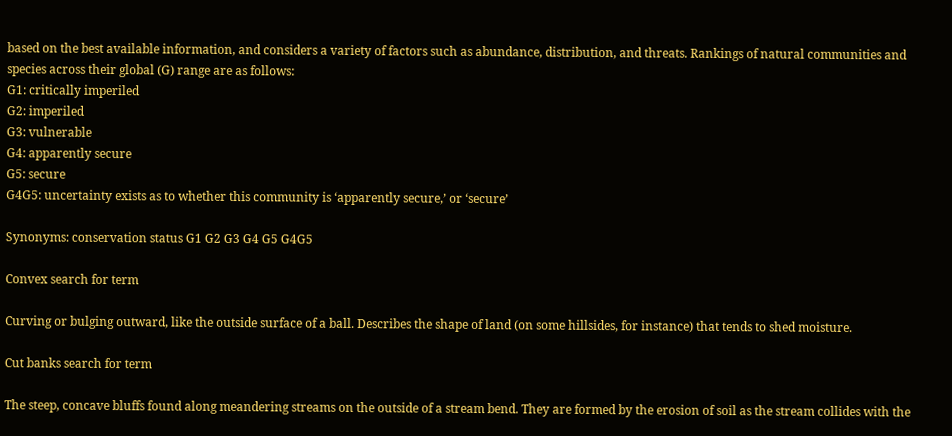based on the best available information, and considers a variety of factors such as abundance, distribution, and threats. Rankings of natural communities and species across their global (G) range are as follows:
G1: critically imperiled
G2: imperiled
G3: vulnerable
G4: apparently secure
G5: secure
G4G5: uncertainty exists as to whether this community is ‘apparently secure,’ or ‘secure’

Synonyms: conservation status G1 G2 G3 G4 G5 G4G5

Convex search for term

Curving or bulging outward, like the outside surface of a ball. Describes the shape of land (on some hillsides, for instance) that tends to shed moisture.

Cut banks search for term

The steep, concave bluffs found along meandering streams on the outside of a stream bend. They are formed by the erosion of soil as the stream collides with the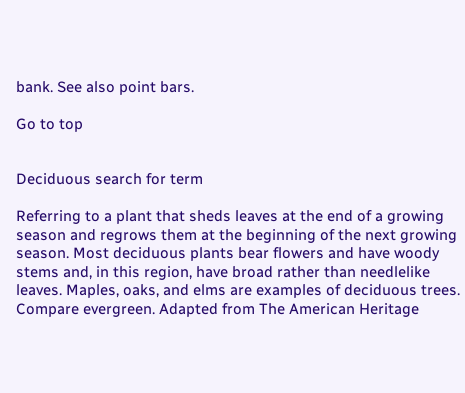bank. See also point bars.

Go to top


Deciduous search for term

Referring to a plant that sheds leaves at the end of a growing season and regrows them at the beginning of the next growing season. Most deciduous plants bear flowers and have woody stems and, in this region, have broad rather than needlelike leaves. Maples, oaks, and elms are examples of deciduous trees. Compare evergreen. Adapted from The American Heritage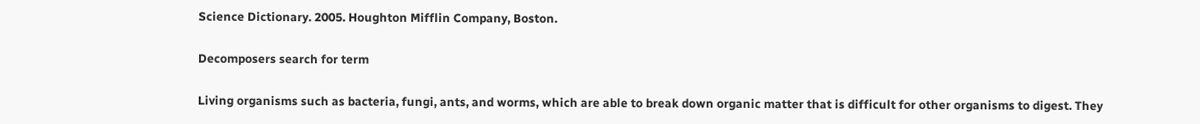Science Dictionary. 2005. Houghton Mifflin Company, Boston.

Decomposers search for term

Living organisms such as bacteria, fungi, ants, and worms, which are able to break down organic matter that is difficult for other organisms to digest. They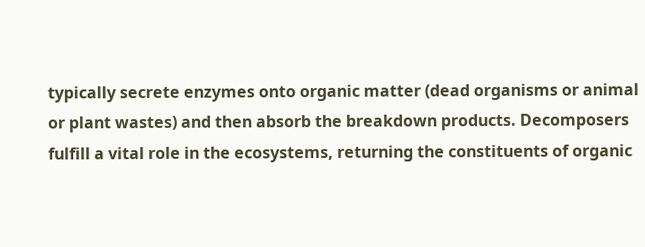typically secrete enzymes onto organic matter (dead organisms or animal or plant wastes) and then absorb the breakdown products. Decomposers fulfill a vital role in the ecosystems, returning the constituents of organic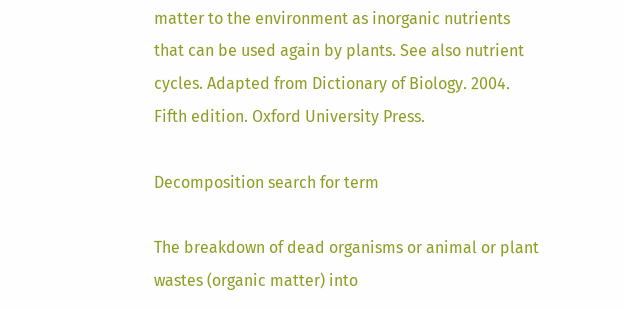matter to the environment as inorganic nutrients that can be used again by plants. See also nutrient cycles. Adapted from Dictionary of Biology. 2004. Fifth edition. Oxford University Press.

Decomposition search for term

The breakdown of dead organisms or animal or plant wastes (organic matter) into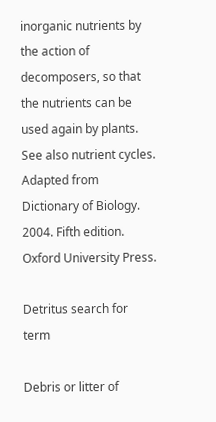inorganic nutrients by the action of decomposers, so that the nutrients can be used again by plants. See also nutrient cycles. Adapted from Dictionary of Biology. 2004. Fifth edition. Oxford University Press.

Detritus search for term

Debris or litter of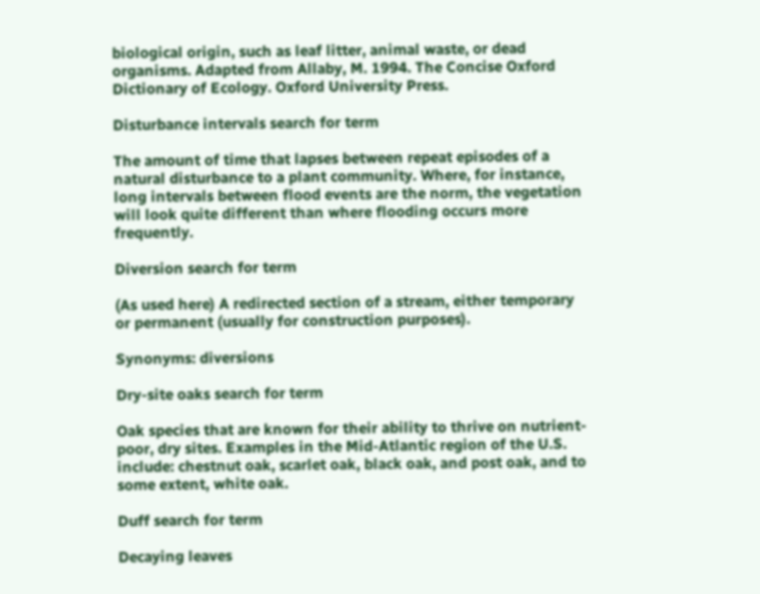biological origin, such as leaf litter, animal waste, or dead organisms. Adapted from Allaby, M. 1994. The Concise Oxford Dictionary of Ecology. Oxford University Press.

Disturbance intervals search for term

The amount of time that lapses between repeat episodes of a natural disturbance to a plant community. Where, for instance, long intervals between flood events are the norm, the vegetation will look quite different than where flooding occurs more frequently.

Diversion search for term

(As used here) A redirected section of a stream, either temporary or permanent (usually for construction purposes).

Synonyms: diversions

Dry-site oaks search for term

Oak species that are known for their ability to thrive on nutrient-poor, dry sites. Examples in the Mid-Atlantic region of the U.S. include: chestnut oak, scarlet oak, black oak, and post oak, and to some extent, white oak.

Duff search for term

Decaying leaves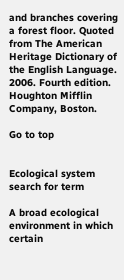and branches covering a forest floor. Quoted from The American Heritage Dictionary of the English Language. 2006. Fourth edition. Houghton Mifflin Company, Boston.

Go to top


Ecological system search for term

A broad ecological environment in which certain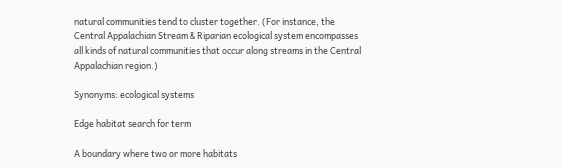natural communities tend to cluster together. (For instance, the Central Appalachian Stream & Riparian ecological system encompasses all kinds of natural communities that occur along streams in the Central Appalachian region.)

Synonyms: ecological systems

Edge habitat search for term

A boundary where two or more habitats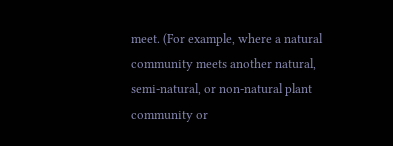meet. (For example, where a natural community meets another natural, semi-natural, or non-natural plant community or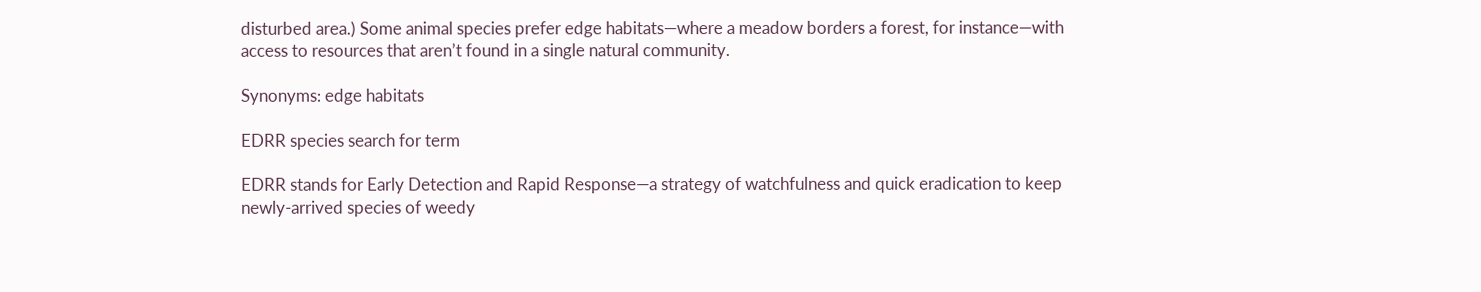disturbed area.) Some animal species prefer edge habitats—where a meadow borders a forest, for instance—with access to resources that aren’t found in a single natural community.

Synonyms: edge habitats

EDRR species search for term

EDRR stands for Early Detection and Rapid Response—a strategy of watchfulness and quick eradication to keep newly-arrived species of weedy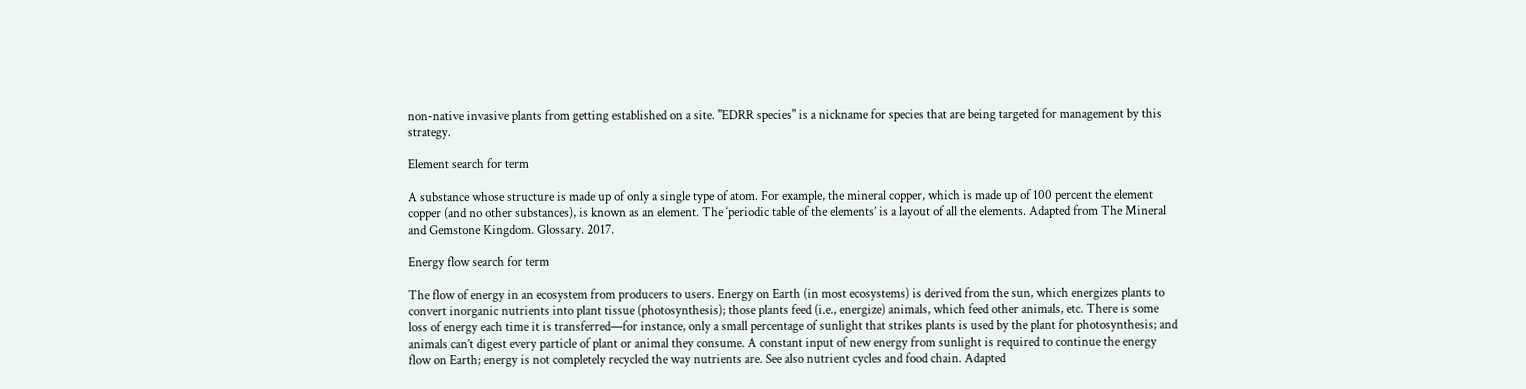non-native invasive plants from getting established on a site. "EDRR species" is a nickname for species that are being targeted for management by this strategy.

Element search for term

A substance whose structure is made up of only a single type of atom. For example, the mineral copper, which is made up of 100 percent the element copper (and no other substances), is known as an element. The ‘periodic table of the elements’ is a layout of all the elements. Adapted from The Mineral and Gemstone Kingdom. Glossary. 2017.

Energy flow search for term

The flow of energy in an ecosystem from producers to users. Energy on Earth (in most ecosystems) is derived from the sun, which energizes plants to convert inorganic nutrients into plant tissue (photosynthesis); those plants feed (i.e., energize) animals, which feed other animals, etc. There is some loss of energy each time it is transferred—for instance, only a small percentage of sunlight that strikes plants is used by the plant for photosynthesis; and animals can’t digest every particle of plant or animal they consume. A constant input of new energy from sunlight is required to continue the energy flow on Earth; energy is not completely recycled the way nutrients are. See also nutrient cycles and food chain. Adapted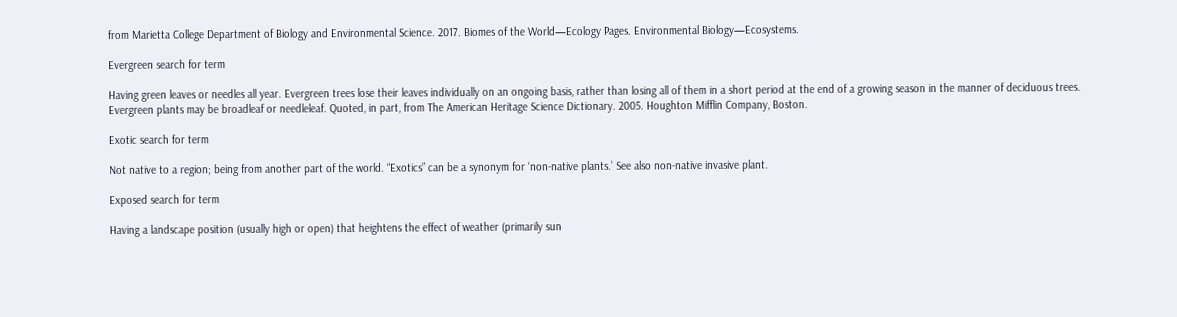from Marietta College Department of Biology and Environmental Science. 2017. Biomes of the World—Ecology Pages. Environmental Biology—Ecosystems.

Evergreen search for term

Having green leaves or needles all year. Evergreen trees lose their leaves individually on an ongoing basis, rather than losing all of them in a short period at the end of a growing season in the manner of deciduous trees. Evergreen plants may be broadleaf or needleleaf. Quoted, in part, from The American Heritage Science Dictionary. 2005. Houghton Mifflin Company, Boston.

Exotic search for term

Not native to a region; being from another part of the world. “Exotics” can be a synonym for ‘non-native plants.’ See also non-native invasive plant.

Exposed search for term

Having a landscape position (usually high or open) that heightens the effect of weather (primarily sun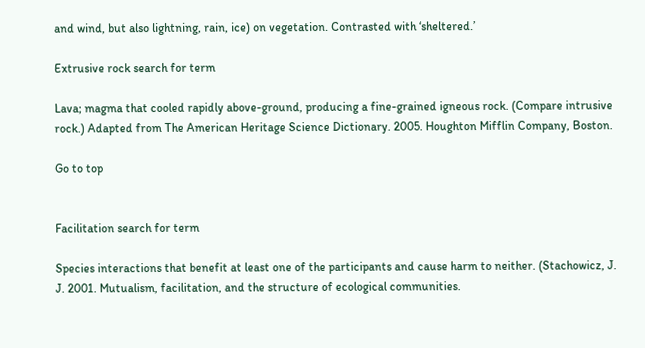and wind, but also lightning, rain, ice) on vegetation. Contrasted with ‘sheltered.’

Extrusive rock search for term

Lava; magma that cooled rapidly above-ground, producing a fine-grained igneous rock. (Compare intrusive rock.) Adapted from The American Heritage Science Dictionary. 2005. Houghton Mifflin Company, Boston.

Go to top


Facilitation search for term

Species interactions that benefit at least one of the participants and cause harm to neither. (Stachowicz, J. J. 2001. Mutualism, facilitation, and the structure of ecological communities.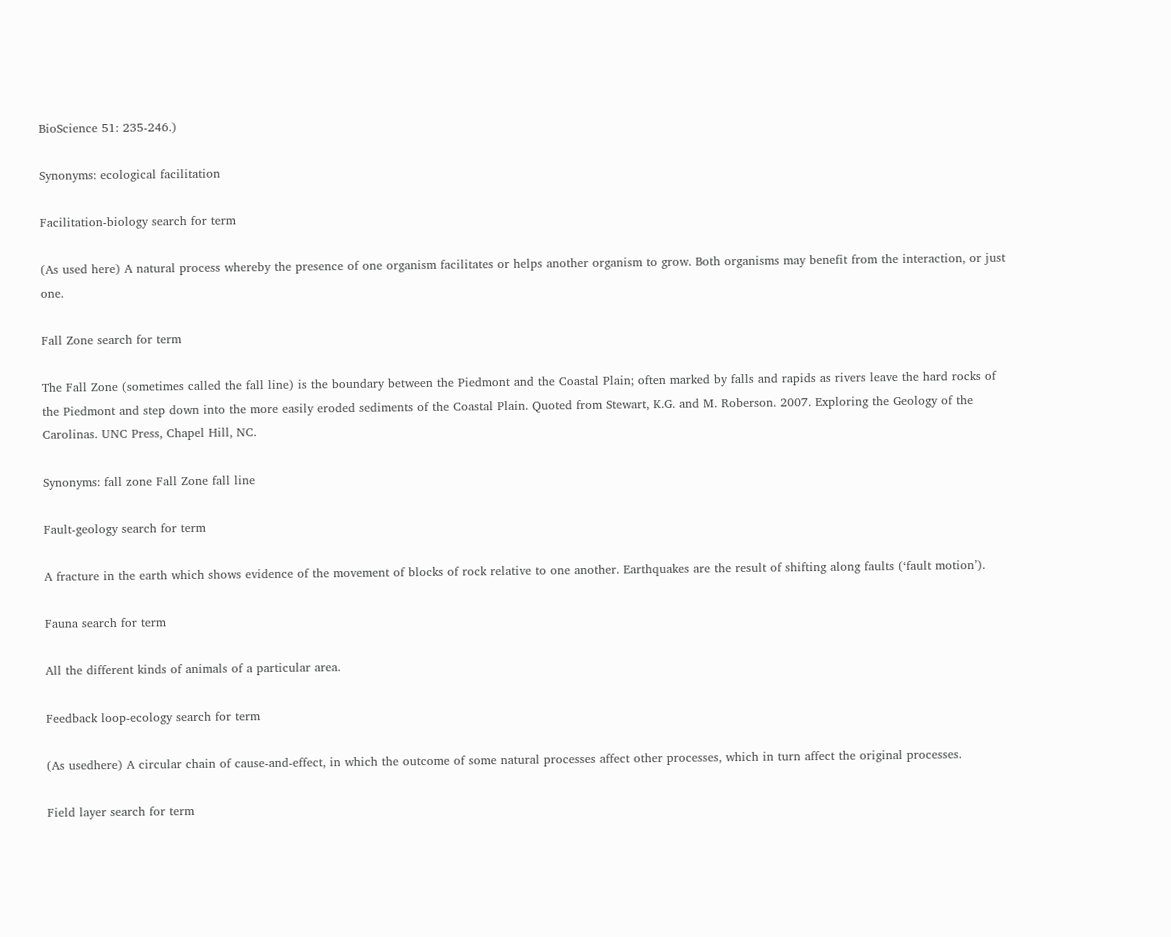BioScience 51: 235-246.)

Synonyms: ecological facilitation

Facilitation-biology search for term

(As used here) A natural process whereby the presence of one organism facilitates or helps another organism to grow. Both organisms may benefit from the interaction, or just one.

Fall Zone search for term

The Fall Zone (sometimes called the fall line) is the boundary between the Piedmont and the Coastal Plain; often marked by falls and rapids as rivers leave the hard rocks of the Piedmont and step down into the more easily eroded sediments of the Coastal Plain. Quoted from Stewart, K.G. and M. Roberson. 2007. Exploring the Geology of the Carolinas. UNC Press, Chapel Hill, NC.

Synonyms: fall zone Fall Zone fall line

Fault-geology search for term

A fracture in the earth which shows evidence of the movement of blocks of rock relative to one another. Earthquakes are the result of shifting along faults (‘fault motion’).

Fauna search for term

All the different kinds of animals of a particular area.

Feedback loop-ecology search for term

(As usedhere) A circular chain of cause-and-effect, in which the outcome of some natural processes affect other processes, which in turn affect the original processes.

Field layer search for term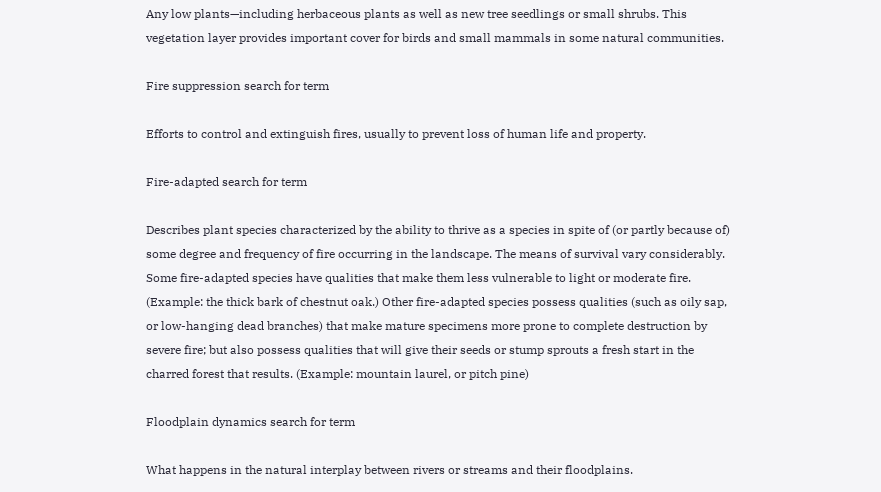Any low plants—including herbaceous plants as well as new tree seedlings or small shrubs. This vegetation layer provides important cover for birds and small mammals in some natural communities.

Fire suppression search for term

Efforts to control and extinguish fires, usually to prevent loss of human life and property.

Fire-adapted search for term

Describes plant species characterized by the ability to thrive as a species in spite of (or partly because of) some degree and frequency of fire occurring in the landscape. The means of survival vary considerably. Some fire-adapted species have qualities that make them less vulnerable to light or moderate fire. (Example: the thick bark of chestnut oak.) Other fire-adapted species possess qualities (such as oily sap, or low-hanging dead branches) that make mature specimens more prone to complete destruction by severe fire; but also possess qualities that will give their seeds or stump sprouts a fresh start in the charred forest that results. (Example: mountain laurel, or pitch pine)

Floodplain dynamics search for term

What happens in the natural interplay between rivers or streams and their floodplains.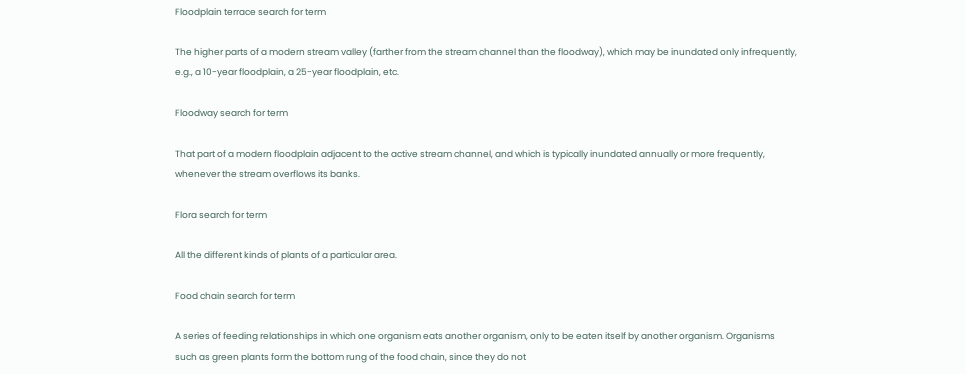Floodplain terrace search for term

The higher parts of a modern stream valley (farther from the stream channel than the floodway), which may be inundated only infrequently, e.g., a 10-year floodplain, a 25-year floodplain, etc.

Floodway search for term

That part of a modern floodplain adjacent to the active stream channel, and which is typically inundated annually or more frequently, whenever the stream overflows its banks.

Flora search for term

All the different kinds of plants of a particular area.

Food chain search for term

A series of feeding relationships in which one organism eats another organism, only to be eaten itself by another organism. Organisms such as green plants form the bottom rung of the food chain, since they do not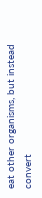eat other organisms, but instead convert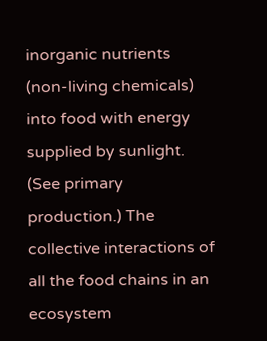inorganic nutrients (non-living chemicals) into food with energy supplied by sunlight. (See primary production.) The collective interactions of all the food chains in an ecosystem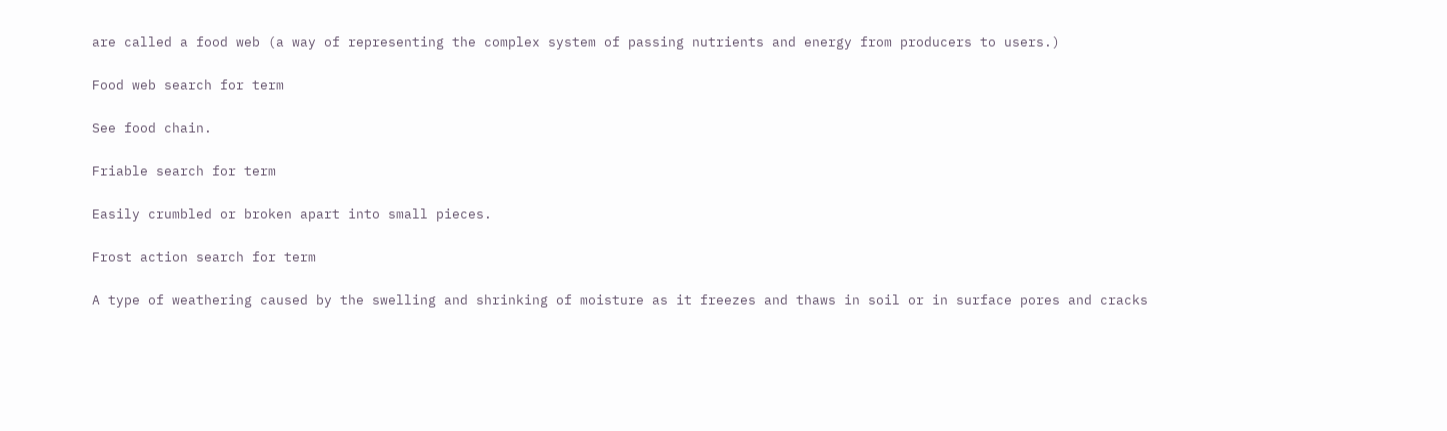are called a food web (a way of representing the complex system of passing nutrients and energy from producers to users.)

Food web search for term

See food chain.

Friable search for term

Easily crumbled or broken apart into small pieces.

Frost action search for term

A type of weathering caused by the swelling and shrinking of moisture as it freezes and thaws in soil or in surface pores and cracks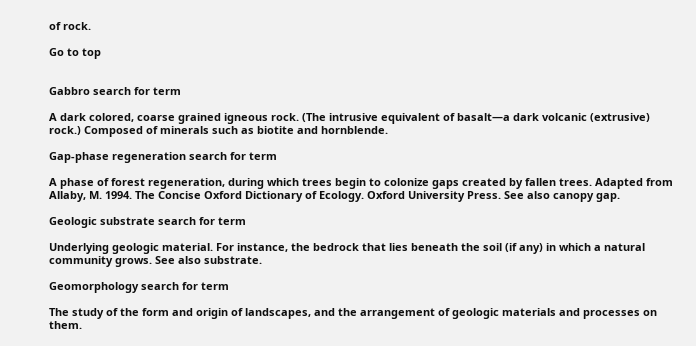of rock.

Go to top


Gabbro search for term

A dark colored, coarse grained igneous rock. (The intrusive equivalent of basalt—a dark volcanic (extrusive) rock.) Composed of minerals such as biotite and hornblende.

Gap-phase regeneration search for term

A phase of forest regeneration, during which trees begin to colonize gaps created by fallen trees. Adapted from Allaby, M. 1994. The Concise Oxford Dictionary of Ecology. Oxford University Press. See also canopy gap.

Geologic substrate search for term

Underlying geologic material. For instance, the bedrock that lies beneath the soil (if any) in which a natural community grows. See also substrate.

Geomorphology search for term

The study of the form and origin of landscapes, and the arrangement of geologic materials and processes on them.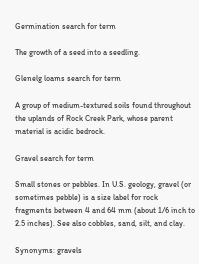Germination search for term

The growth of a seed into a seedling.

Glenelg loams search for term

A group of medium-textured soils found throughout the uplands of Rock Creek Park, whose parent material is acidic bedrock.

Gravel search for term

Small stones or pebbles. In U.S. geology, gravel (or sometimes pebble) is a size label for rock fragments between 4 and 64 mm (about 1/6 inch to 2.5 inches). See also cobbles, sand, silt, and clay.

Synonyms: gravels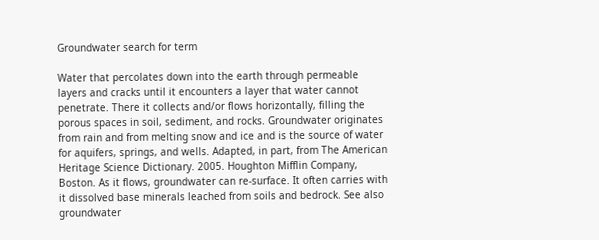Groundwater search for term

Water that percolates down into the earth through permeable layers and cracks until it encounters a layer that water cannot penetrate. There it collects and/or flows horizontally, filling the porous spaces in soil, sediment, and rocks. Groundwater originates from rain and from melting snow and ice and is the source of water for aquifers, springs, and wells. Adapted, in part, from The American Heritage Science Dictionary. 2005. Houghton Mifflin Company, Boston. As it flows, groundwater can re-surface. It often carries with it dissolved base minerals leached from soils and bedrock. See also groundwater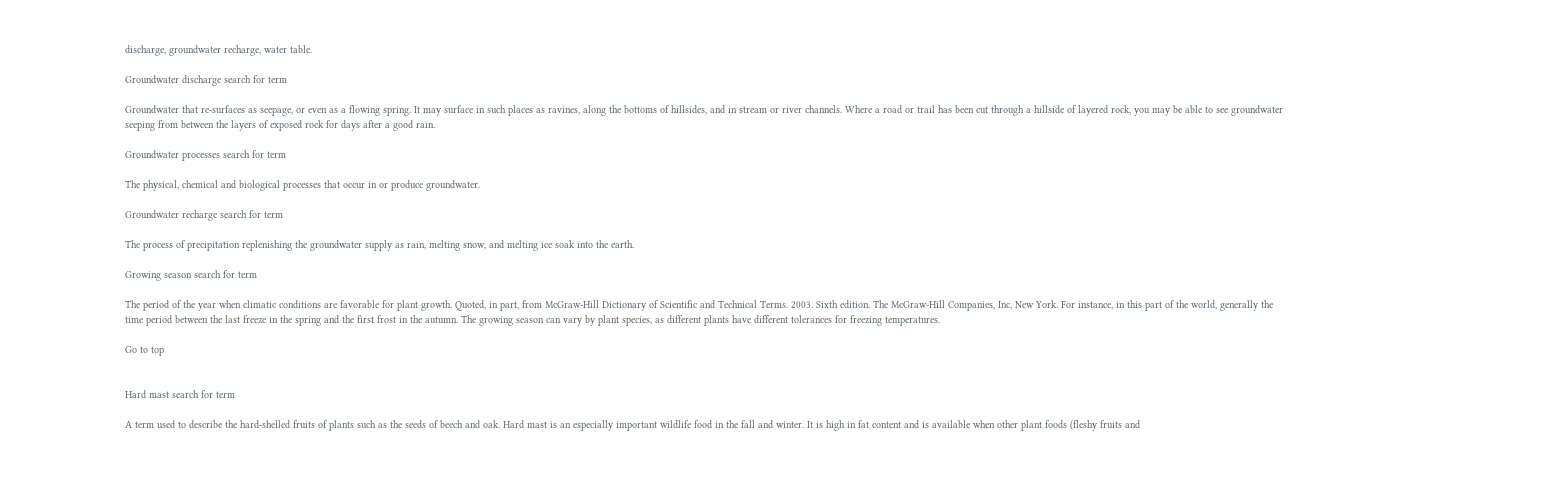discharge, groundwater recharge, water table.

Groundwater discharge search for term

Groundwater that re-surfaces as seepage, or even as a flowing spring. It may surface in such places as ravines, along the bottoms of hillsides, and in stream or river channels. Where a road or trail has been cut through a hillside of layered rock, you may be able to see groundwater seeping from between the layers of exposed rock for days after a good rain.

Groundwater processes search for term

The physical, chemical and biological processes that occur in or produce groundwater.

Groundwater recharge search for term

The process of precipitation replenishing the groundwater supply as rain, melting snow, and melting ice soak into the earth.

Growing season search for term

The period of the year when climatic conditions are favorable for plant growth. Quoted, in part, from McGraw-Hill Dictionary of Scientific and Technical Terms. 2003. Sixth edition. The McGraw-Hill Companies, Inc, New York. For instance, in this part of the world, generally the time period between the last freeze in the spring and the first frost in the autumn. The growing season can vary by plant species, as different plants have different tolerances for freezing temperatures.

Go to top


Hard mast search for term

A term used to describe the hard-shelled fruits of plants such as the seeds of beech and oak. Hard mast is an especially important wildlife food in the fall and winter. It is high in fat content and is available when other plant foods (fleshy fruits and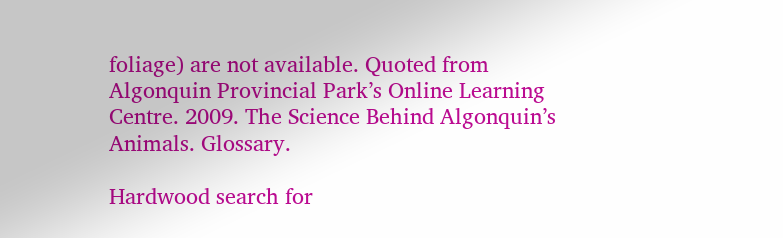foliage) are not available. Quoted from Algonquin Provincial Park’s Online Learning Centre. 2009. The Science Behind Algonquin’s Animals. Glossary.

Hardwood search for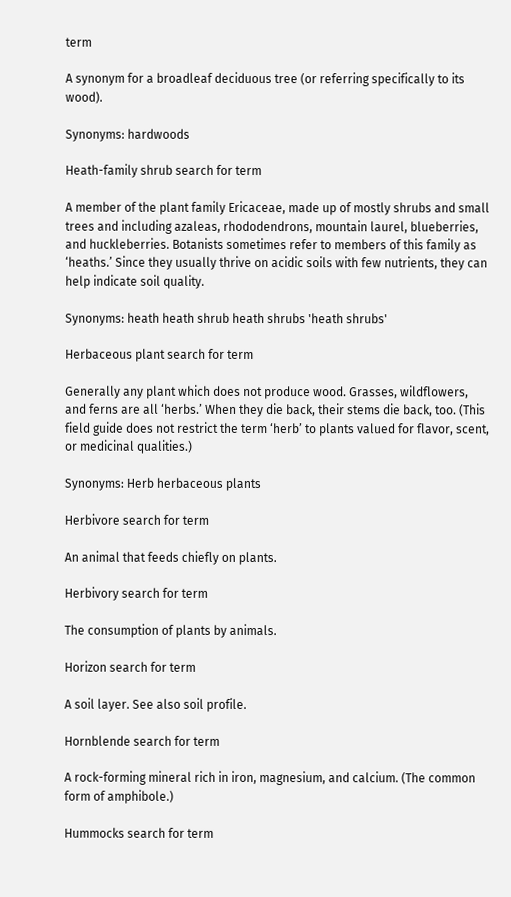term

A synonym for a broadleaf deciduous tree (or referring specifically to its wood).

Synonyms: hardwoods

Heath-family shrub search for term

A member of the plant family Ericaceae, made up of mostly shrubs and small trees and including azaleas, rhododendrons, mountain laurel, blueberries, and huckleberries. Botanists sometimes refer to members of this family as ‘heaths.’ Since they usually thrive on acidic soils with few nutrients, they can help indicate soil quality.

Synonyms: heath heath shrub heath shrubs 'heath shrubs'

Herbaceous plant search for term

Generally any plant which does not produce wood. Grasses, wildflowers, and ferns are all ‘herbs.’ When they die back, their stems die back, too. (This field guide does not restrict the term ‘herb’ to plants valued for flavor, scent, or medicinal qualities.)

Synonyms: Herb herbaceous plants

Herbivore search for term

An animal that feeds chiefly on plants.

Herbivory search for term

The consumption of plants by animals.

Horizon search for term

A soil layer. See also soil profile.

Hornblende search for term

A rock-forming mineral rich in iron, magnesium, and calcium. (The common form of amphibole.)

Hummocks search for term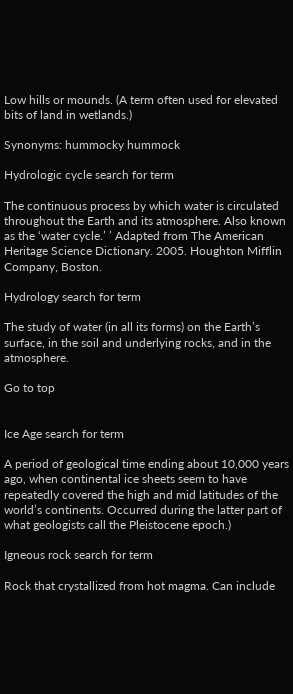Low hills or mounds. (A term often used for elevated bits of land in wetlands.)

Synonyms: hummocky hummock

Hydrologic cycle search for term

The continuous process by which water is circulated throughout the Earth and its atmosphere. Also known as the ‘water cycle.’ ’ Adapted from The American Heritage Science Dictionary. 2005. Houghton Mifflin Company, Boston.

Hydrology search for term

The study of water (in all its forms) on the Earth’s surface, in the soil and underlying rocks, and in the atmosphere.

Go to top


Ice Age search for term

A period of geological time ending about 10,000 years ago, when continental ice sheets seem to have repeatedly covered the high and mid latitudes of the world’s continents. Occurred during the latter part of what geologists call the Pleistocene epoch.)

Igneous rock search for term

Rock that crystallized from hot magma. Can include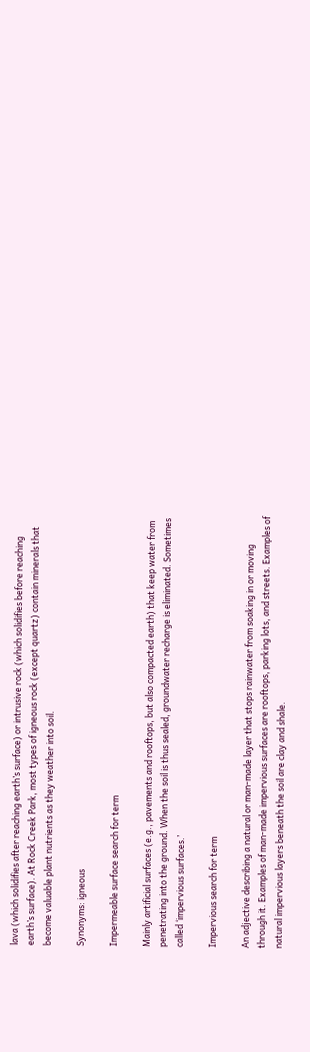lava (which solidifies after reaching earth’s surface) or intrusive rock (which solidifies before reaching earth’s surface). At Rock Creek Park, most types of igneous rock (except quartz) contain minerals that become valuable plant nutrients as they weather into soil.

Synonyms: igneous

Impermeable surface search for term

Mainly artificial surfaces (e.g., pavements and rooftops, but also compacted earth) that keep water from penetrating into the ground. When the soil is thus sealed, groundwater recharge is eliminated. Sometimes called ‘impervious surfaces.’

Impervious search for term

An adjective describing a natural or man-made layer that stops rainwater from soaking in or moving through it. Examples of man-made impervious surfaces are rooftops, parking lots, and streets. Examples of natural impervious layers beneath the soil are clay and shale.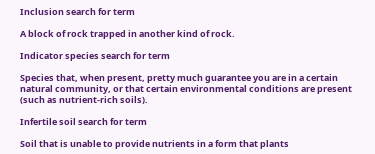Inclusion search for term

A block of rock trapped in another kind of rock.

Indicator species search for term

Species that, when present, pretty much guarantee you are in a certain natural community, or that certain environmental conditions are present (such as nutrient-rich soils).

Infertile soil search for term

Soil that is unable to provide nutrients in a form that plants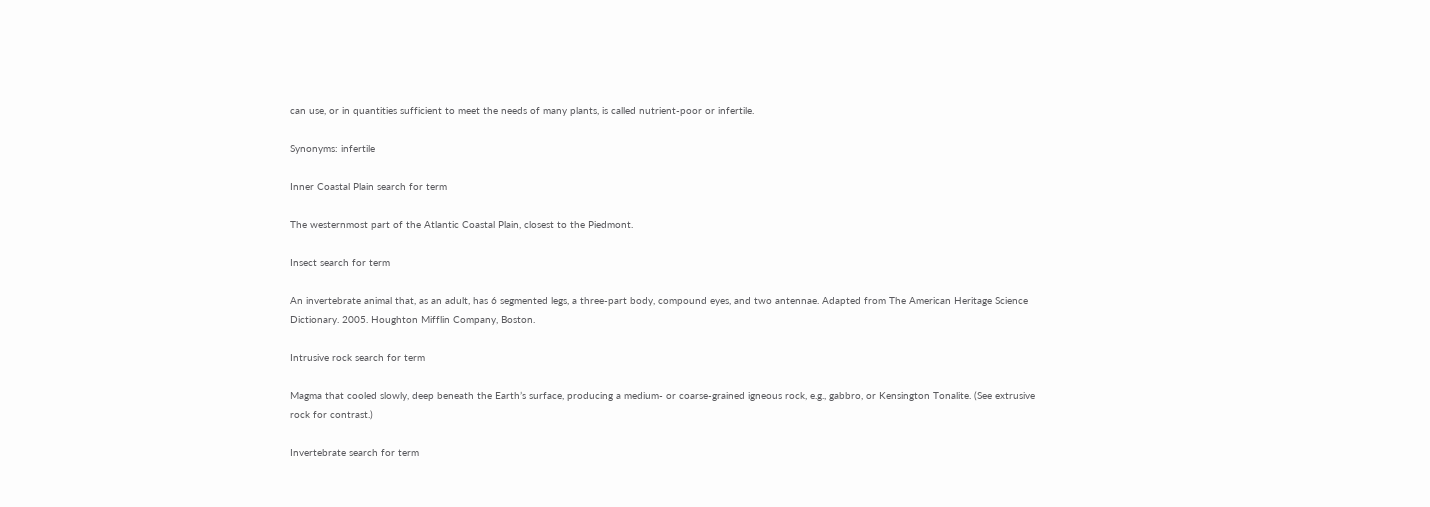can use, or in quantities sufficient to meet the needs of many plants, is called nutrient-poor or infertile.

Synonyms: infertile

Inner Coastal Plain search for term

The westernmost part of the Atlantic Coastal Plain, closest to the Piedmont.

Insect search for term

An invertebrate animal that, as an adult, has 6 segmented legs, a three-part body, compound eyes, and two antennae. Adapted from The American Heritage Science Dictionary. 2005. Houghton Mifflin Company, Boston.

Intrusive rock search for term

Magma that cooled slowly, deep beneath the Earth’s surface, producing a medium- or coarse-grained igneous rock, e.g., gabbro, or Kensington Tonalite. (See extrusive rock for contrast.)

Invertebrate search for term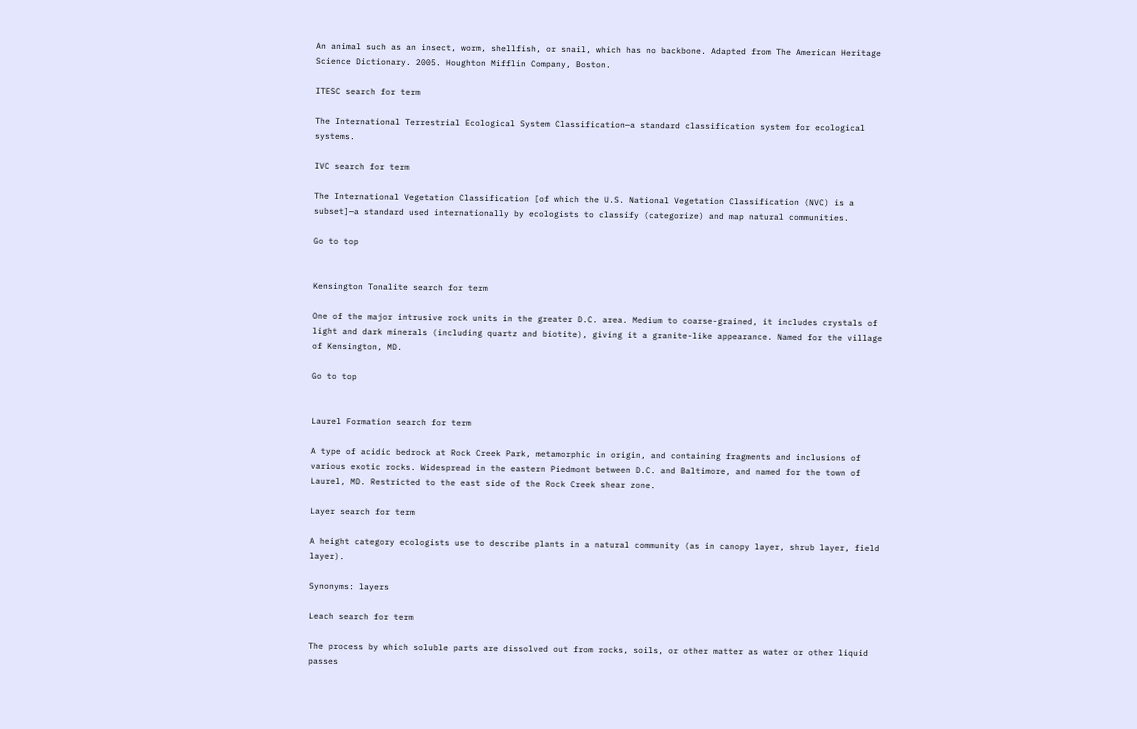An animal such as an insect, worm, shellfish, or snail, which has no backbone. Adapted from The American Heritage Science Dictionary. 2005. Houghton Mifflin Company, Boston.

ITESC search for term

The International Terrestrial Ecological System Classification—a standard classification system for ecological systems.

IVC search for term

The International Vegetation Classification [of which the U.S. National Vegetation Classification (NVC) is a subset]—a standard used internationally by ecologists to classify (categorize) and map natural communities.

Go to top


Kensington Tonalite search for term

One of the major intrusive rock units in the greater D.C. area. Medium to coarse-grained, it includes crystals of light and dark minerals (including quartz and biotite), giving it a granite-like appearance. Named for the village of Kensington, MD.

Go to top


Laurel Formation search for term

A type of acidic bedrock at Rock Creek Park, metamorphic in origin, and containing fragments and inclusions of various exotic rocks. Widespread in the eastern Piedmont between D.C. and Baltimore, and named for the town of Laurel, MD. Restricted to the east side of the Rock Creek shear zone.

Layer search for term

A height category ecologists use to describe plants in a natural community (as in canopy layer, shrub layer, field layer).

Synonyms: layers

Leach search for term

The process by which soluble parts are dissolved out from rocks, soils, or other matter as water or other liquid passes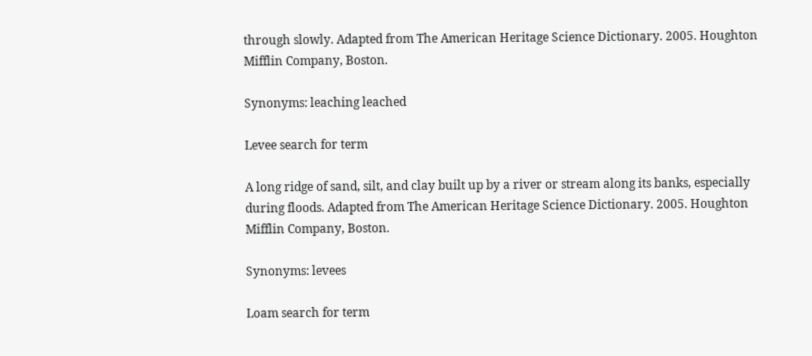through slowly. Adapted from The American Heritage Science Dictionary. 2005. Houghton Mifflin Company, Boston.

Synonyms: leaching leached

Levee search for term

A long ridge of sand, silt, and clay built up by a river or stream along its banks, especially during floods. Adapted from The American Heritage Science Dictionary. 2005. Houghton Mifflin Company, Boston.

Synonyms: levees

Loam search for term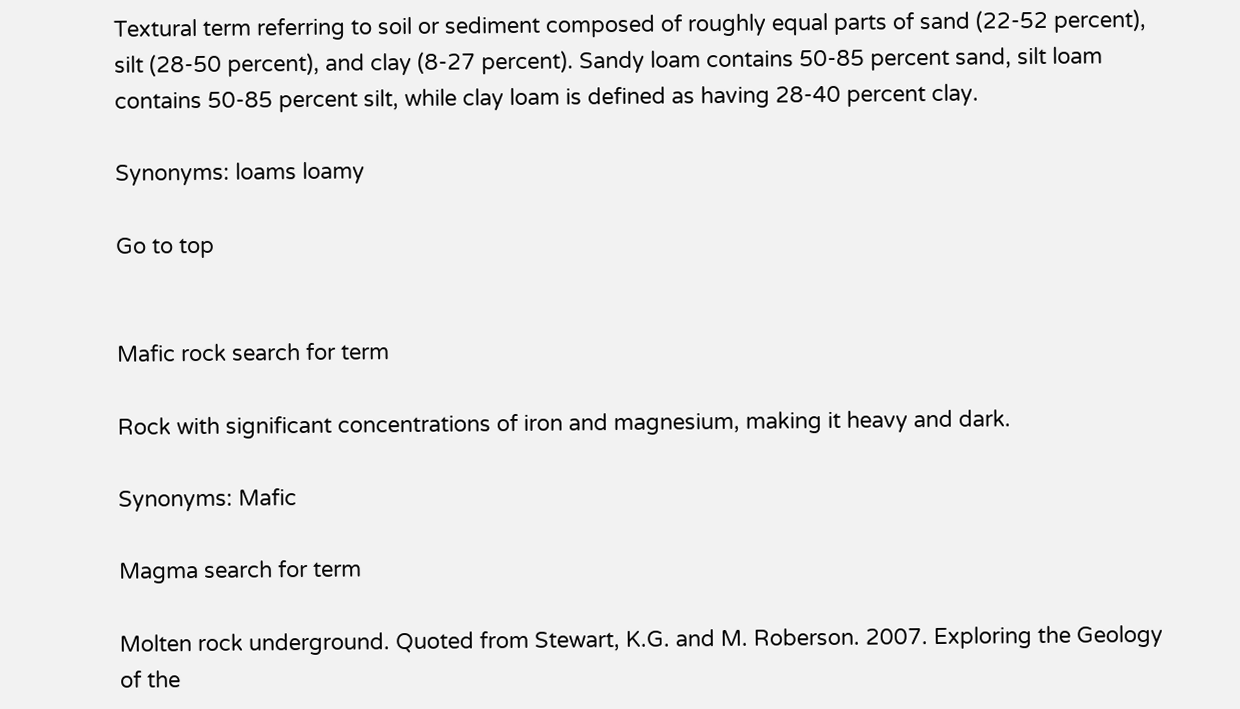Textural term referring to soil or sediment composed of roughly equal parts of sand (22-52 percent), silt (28-50 percent), and clay (8-27 percent). Sandy loam contains 50-85 percent sand, silt loam contains 50-85 percent silt, while clay loam is defined as having 28-40 percent clay.

Synonyms: loams loamy

Go to top


Mafic rock search for term

Rock with significant concentrations of iron and magnesium, making it heavy and dark.

Synonyms: Mafic

Magma search for term

Molten rock underground. Quoted from Stewart, K.G. and M. Roberson. 2007. Exploring the Geology of the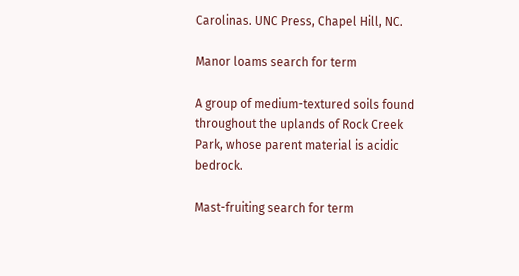Carolinas. UNC Press, Chapel Hill, NC.

Manor loams search for term

A group of medium-textured soils found throughout the uplands of Rock Creek Park, whose parent material is acidic bedrock.

Mast-fruiting search for term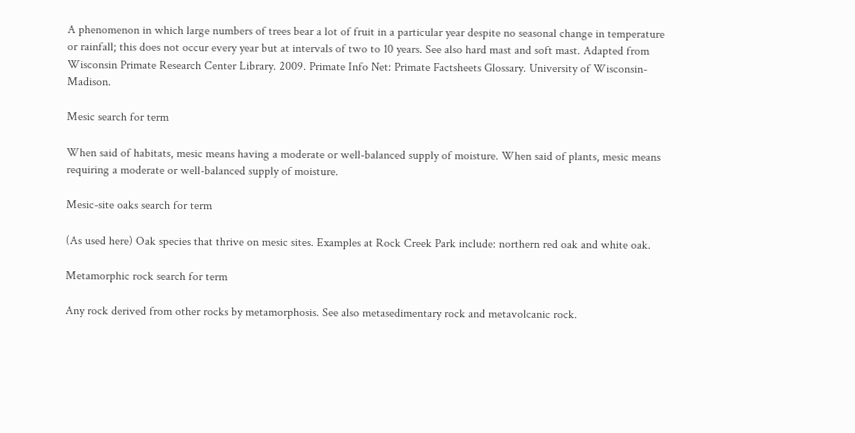A phenomenon in which large numbers of trees bear a lot of fruit in a particular year despite no seasonal change in temperature or rainfall; this does not occur every year but at intervals of two to 10 years. See also hard mast and soft mast. Adapted from Wisconsin Primate Research Center Library. 2009. Primate Info Net: Primate Factsheets Glossary. University of Wisconsin-Madison.

Mesic search for term

When said of habitats, mesic means having a moderate or well-balanced supply of moisture. When said of plants, mesic means requiring a moderate or well-balanced supply of moisture.

Mesic-site oaks search for term

(As used here) Oak species that thrive on mesic sites. Examples at Rock Creek Park include: northern red oak and white oak.

Metamorphic rock search for term

Any rock derived from other rocks by metamorphosis. See also metasedimentary rock and metavolcanic rock.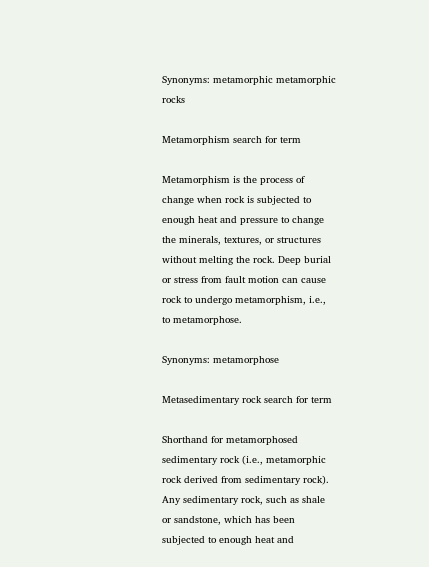Synonyms: metamorphic metamorphic rocks

Metamorphism search for term

Metamorphism is the process of change when rock is subjected to enough heat and pressure to change the minerals, textures, or structures without melting the rock. Deep burial or stress from fault motion can cause rock to undergo metamorphism, i.e., to metamorphose.

Synonyms: metamorphose

Metasedimentary rock search for term

Shorthand for metamorphosed sedimentary rock (i.e., metamorphic rock derived from sedimentary rock). Any sedimentary rock, such as shale or sandstone, which has been subjected to enough heat and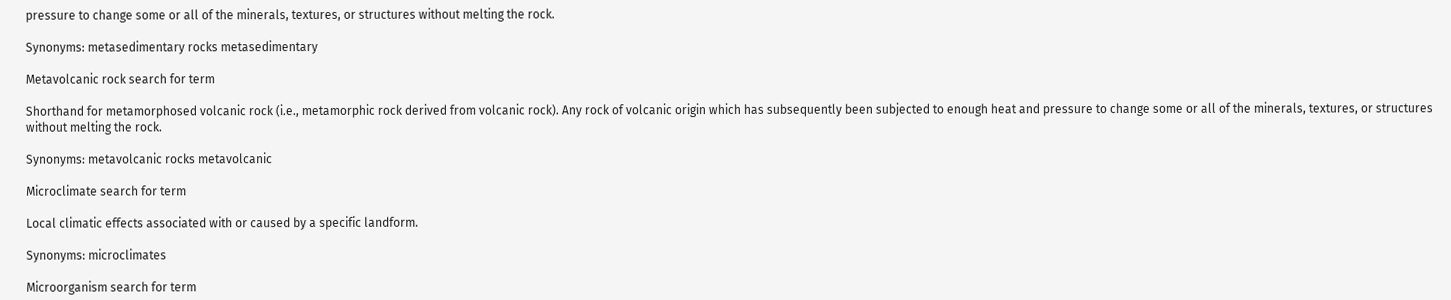pressure to change some or all of the minerals, textures, or structures without melting the rock.

Synonyms: metasedimentary rocks metasedimentary

Metavolcanic rock search for term

Shorthand for metamorphosed volcanic rock (i.e., metamorphic rock derived from volcanic rock). Any rock of volcanic origin which has subsequently been subjected to enough heat and pressure to change some or all of the minerals, textures, or structures without melting the rock.

Synonyms: metavolcanic rocks metavolcanic

Microclimate search for term

Local climatic effects associated with or caused by a specific landform.

Synonyms: microclimates

Microorganism search for term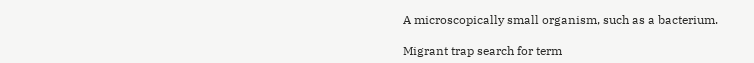A microscopically small organism, such as a bacterium.

Migrant trap search for term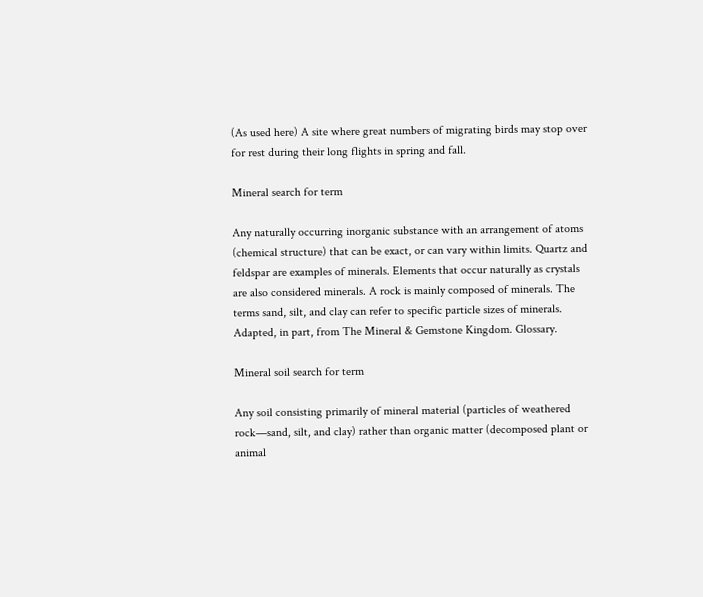(As used here) A site where great numbers of migrating birds may stop over for rest during their long flights in spring and fall.

Mineral search for term

Any naturally occurring inorganic substance with an arrangement of atoms (chemical structure) that can be exact, or can vary within limits. Quartz and feldspar are examples of minerals. Elements that occur naturally as crystals are also considered minerals. A rock is mainly composed of minerals. The terms sand, silt, and clay can refer to specific particle sizes of minerals. Adapted, in part, from The Mineral & Gemstone Kingdom. Glossary.

Mineral soil search for term

Any soil consisting primarily of mineral material (particles of weathered rock—sand, silt, and clay) rather than organic matter (decomposed plant or animal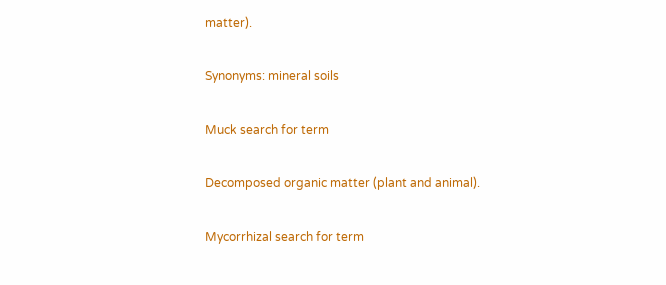matter).

Synonyms: mineral soils

Muck search for term

Decomposed organic matter (plant and animal).

Mycorrhizal search for term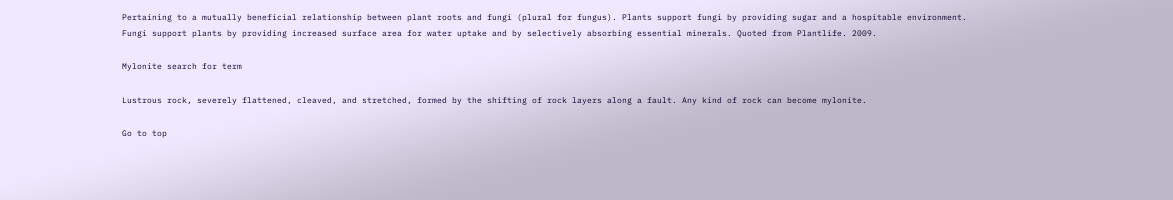Pertaining to a mutually beneficial relationship between plant roots and fungi (plural for fungus). Plants support fungi by providing sugar and a hospitable environment. Fungi support plants by providing increased surface area for water uptake and by selectively absorbing essential minerals. Quoted from Plantlife. 2009.

Mylonite search for term

Lustrous rock, severely flattened, cleaved, and stretched, formed by the shifting of rock layers along a fault. Any kind of rock can become mylonite.

Go to top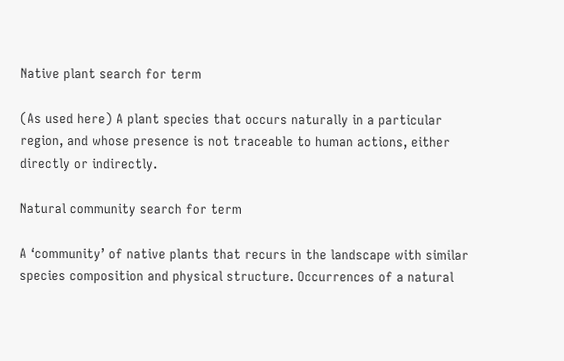Native plant search for term

(As used here) A plant species that occurs naturally in a particular region, and whose presence is not traceable to human actions, either directly or indirectly.

Natural community search for term

A ‘community’ of native plants that recurs in the landscape with similar species composition and physical structure. Occurrences of a natural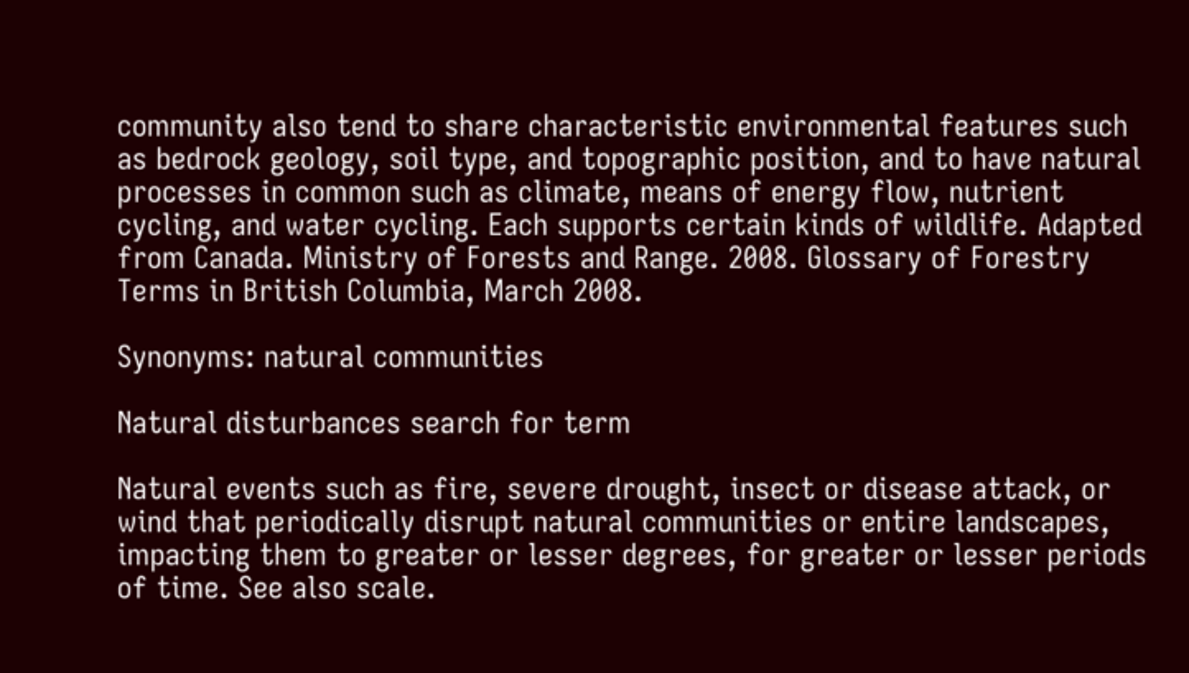community also tend to share characteristic environmental features such as bedrock geology, soil type, and topographic position, and to have natural processes in common such as climate, means of energy flow, nutrient cycling, and water cycling. Each supports certain kinds of wildlife. Adapted from Canada. Ministry of Forests and Range. 2008. Glossary of Forestry Terms in British Columbia, March 2008.

Synonyms: natural communities

Natural disturbances search for term

Natural events such as fire, severe drought, insect or disease attack, or wind that periodically disrupt natural communities or entire landscapes, impacting them to greater or lesser degrees, for greater or lesser periods of time. See also scale.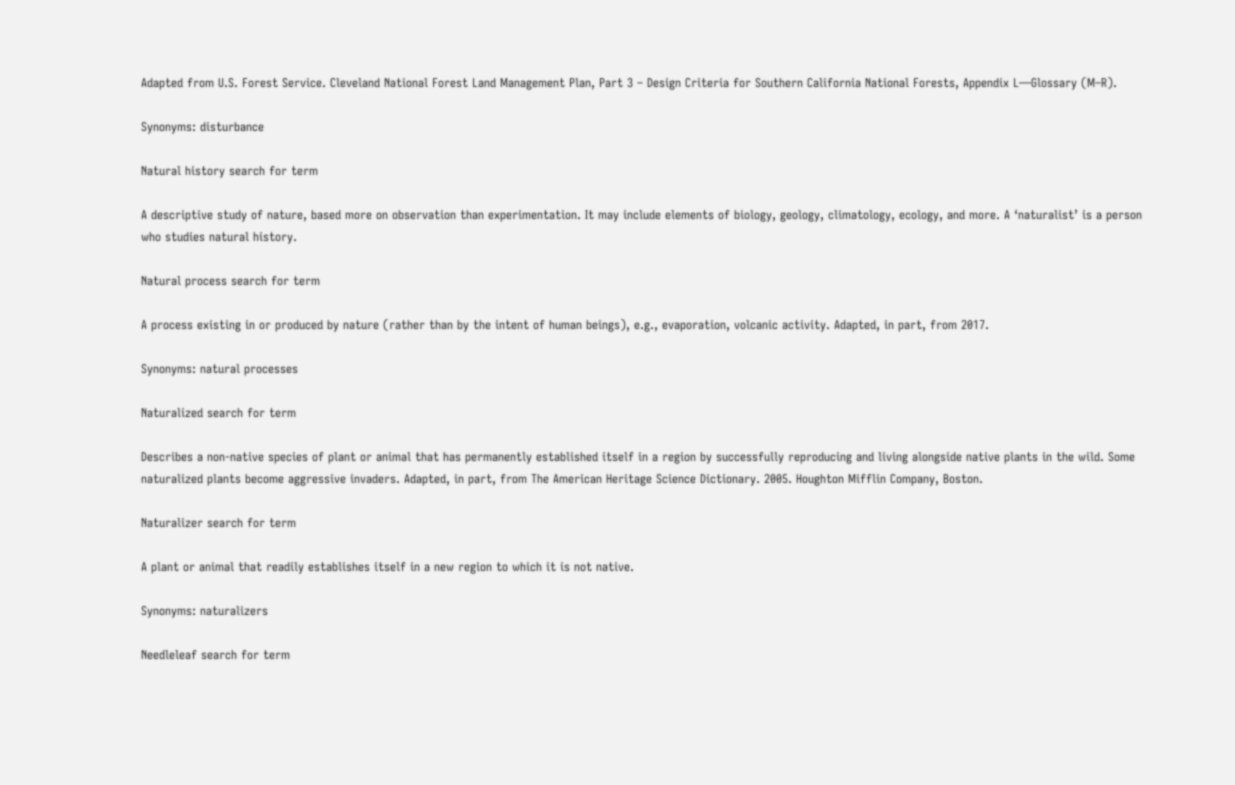Adapted from U.S. Forest Service. Cleveland National Forest Land Management Plan, Part 3 – Design Criteria for Southern California National Forests, Appendix L—Glossary (M–R).

Synonyms: disturbance

Natural history search for term

A descriptive study of nature, based more on observation than experimentation. It may include elements of biology, geology, climatology, ecology, and more. A ‘naturalist’ is a person who studies natural history.

Natural process search for term

A process existing in or produced by nature (rather than by the intent of human beings), e.g., evaporation, volcanic activity. Adapted, in part, from 2017.

Synonyms: natural processes

Naturalized search for term

Describes a non-native species of plant or animal that has permanently established itself in a region by successfully reproducing and living alongside native plants in the wild. Some naturalized plants become aggressive invaders. Adapted, in part, from The American Heritage Science Dictionary. 2005. Houghton Mifflin Company, Boston.

Naturalizer search for term

A plant or animal that readily establishes itself in a new region to which it is not native.

Synonyms: naturalizers

Needleleaf search for term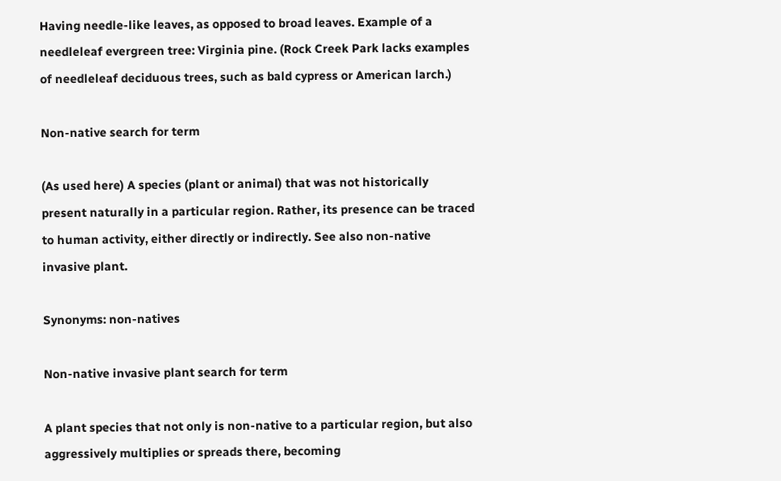Having needle-like leaves, as opposed to broad leaves. Example of a needleleaf evergreen tree: Virginia pine. (Rock Creek Park lacks examples of needleleaf deciduous trees, such as bald cypress or American larch.)

Non-native search for term

(As used here) A species (plant or animal) that was not historically present naturally in a particular region. Rather, its presence can be traced to human activity, either directly or indirectly. See also non-native invasive plant.

Synonyms: non-natives

Non-native invasive plant search for term

A plant species that not only is non-native to a particular region, but also aggressively multiplies or spreads there, becoming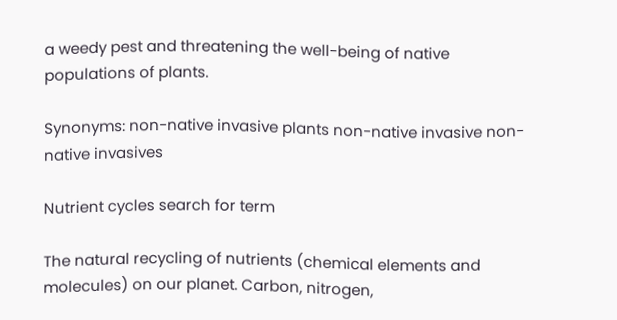a weedy pest and threatening the well-being of native populations of plants.

Synonyms: non-native invasive plants non-native invasive non-native invasives

Nutrient cycles search for term

The natural recycling of nutrients (chemical elements and molecules) on our planet. Carbon, nitrogen,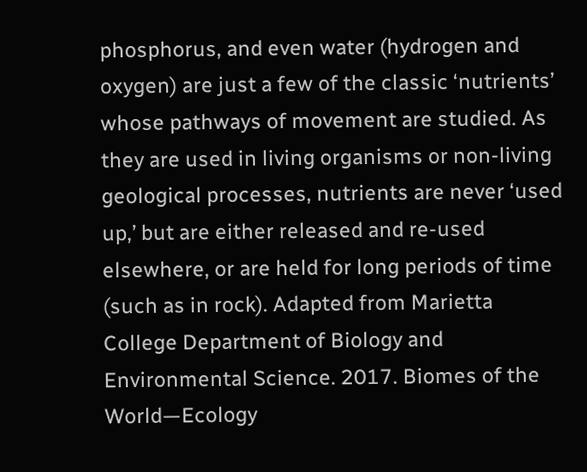phosphorus, and even water (hydrogen and oxygen) are just a few of the classic ‘nutrients’ whose pathways of movement are studied. As they are used in living organisms or non-living geological processes, nutrients are never ‘used up,’ but are either released and re-used elsewhere, or are held for long periods of time (such as in rock). Adapted from Marietta College Department of Biology and Environmental Science. 2017. Biomes of the World—Ecology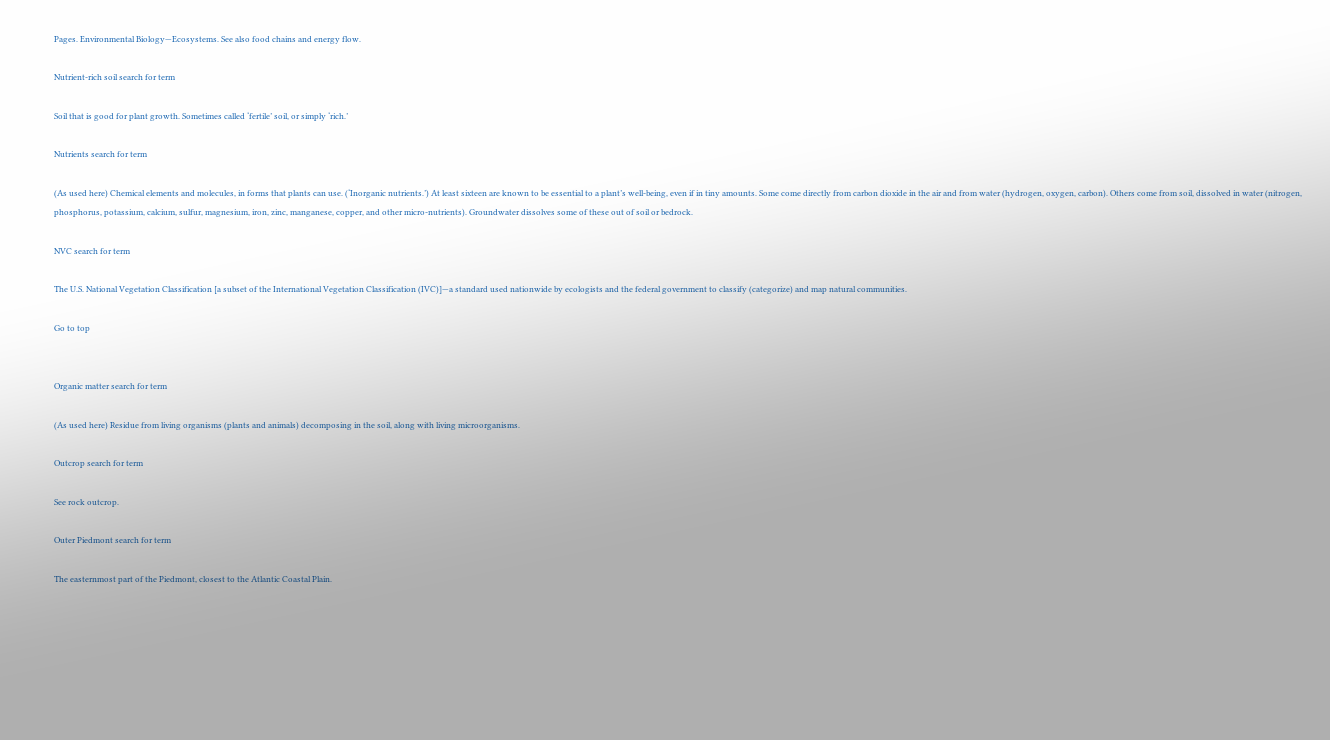Pages. Environmental Biology—Ecosystems. See also food chains and energy flow.

Nutrient-rich soil search for term

Soil that is good for plant growth. Sometimes called ‘fertile’ soil, or simply ‘rich.’

Nutrients search for term

(As used here) Chemical elements and molecules, in forms that plants can use. (‘Inorganic nutrients.’) At least sixteen are known to be essential to a plant’s well-being, even if in tiny amounts. Some come directly from carbon dioxide in the air and from water (hydrogen, oxygen, carbon). Others come from soil, dissolved in water (nitrogen, phosphorus, potassium, calcium, sulfur, magnesium, iron, zinc, manganese, copper, and other micro-nutrients). Groundwater dissolves some of these out of soil or bedrock.

NVC search for term

The U.S. National Vegetation Classification [a subset of the International Vegetation Classification (IVC)]—a standard used nationwide by ecologists and the federal government to classify (categorize) and map natural communities.

Go to top


Organic matter search for term

(As used here) Residue from living organisms (plants and animals) decomposing in the soil, along with living microorganisms.

Outcrop search for term

See rock outcrop.

Outer Piedmont search for term

The easternmost part of the Piedmont, closest to the Atlantic Coastal Plain.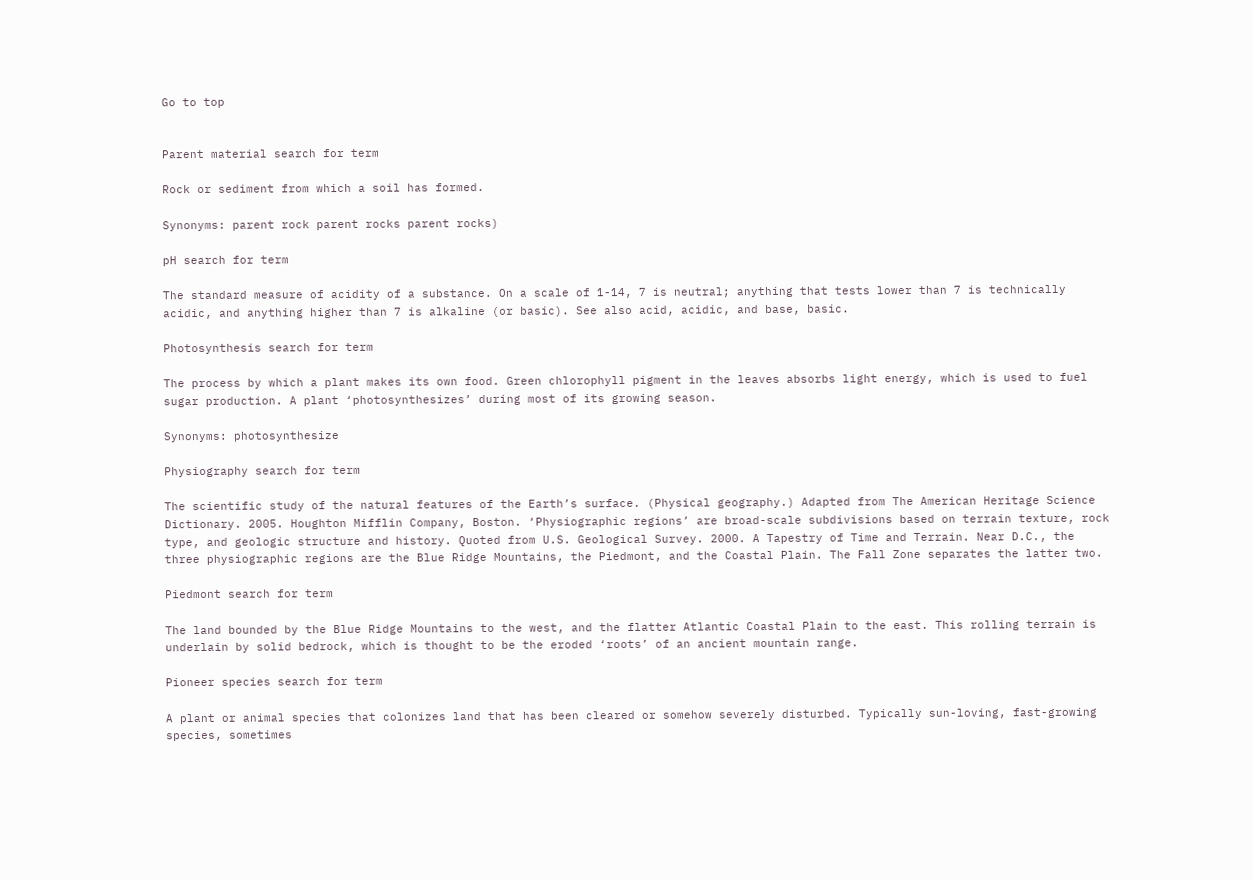Go to top


Parent material search for term

Rock or sediment from which a soil has formed.

Synonyms: parent rock parent rocks parent rocks)

pH search for term

The standard measure of acidity of a substance. On a scale of 1-14, 7 is neutral; anything that tests lower than 7 is technically acidic, and anything higher than 7 is alkaline (or basic). See also acid, acidic, and base, basic.

Photosynthesis search for term

The process by which a plant makes its own food. Green chlorophyll pigment in the leaves absorbs light energy, which is used to fuel sugar production. A plant ‘photosynthesizes’ during most of its growing season.

Synonyms: photosynthesize

Physiography search for term

The scientific study of the natural features of the Earth’s surface. (Physical geography.) Adapted from The American Heritage Science Dictionary. 2005. Houghton Mifflin Company, Boston. ‘Physiographic regions’ are broad-scale subdivisions based on terrain texture, rock type, and geologic structure and history. Quoted from U.S. Geological Survey. 2000. A Tapestry of Time and Terrain. Near D.C., the three physiographic regions are the Blue Ridge Mountains, the Piedmont, and the Coastal Plain. The Fall Zone separates the latter two.

Piedmont search for term

The land bounded by the Blue Ridge Mountains to the west, and the flatter Atlantic Coastal Plain to the east. This rolling terrain is underlain by solid bedrock, which is thought to be the eroded ‘roots’ of an ancient mountain range.

Pioneer species search for term

A plant or animal species that colonizes land that has been cleared or somehow severely disturbed. Typically sun-loving, fast-growing species, sometimes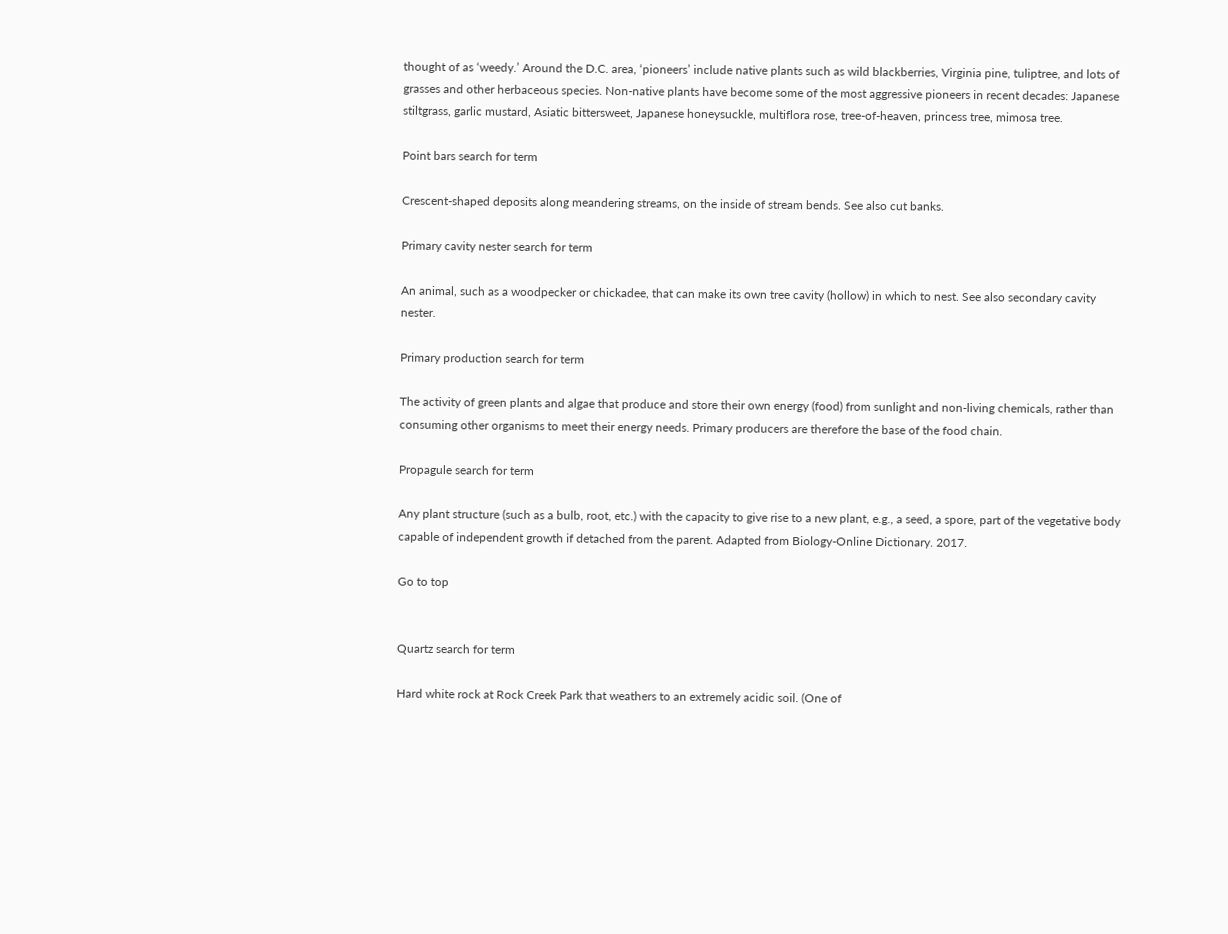thought of as ‘weedy.’ Around the D.C. area, ‘pioneers’ include native plants such as wild blackberries, Virginia pine, tuliptree, and lots of grasses and other herbaceous species. Non-native plants have become some of the most aggressive pioneers in recent decades: Japanese stiltgrass, garlic mustard, Asiatic bittersweet, Japanese honeysuckle, multiflora rose, tree-of-heaven, princess tree, mimosa tree.

Point bars search for term

Crescent-shaped deposits along meandering streams, on the inside of stream bends. See also cut banks.

Primary cavity nester search for term

An animal, such as a woodpecker or chickadee, that can make its own tree cavity (hollow) in which to nest. See also secondary cavity nester.

Primary production search for term

The activity of green plants and algae that produce and store their own energy (food) from sunlight and non-living chemicals, rather than consuming other organisms to meet their energy needs. Primary producers are therefore the base of the food chain.

Propagule search for term

Any plant structure (such as a bulb, root, etc.) with the capacity to give rise to a new plant, e.g., a seed, a spore, part of the vegetative body capable of independent growth if detached from the parent. Adapted from Biology-Online Dictionary. 2017.

Go to top


Quartz search for term

Hard white rock at Rock Creek Park that weathers to an extremely acidic soil. (One of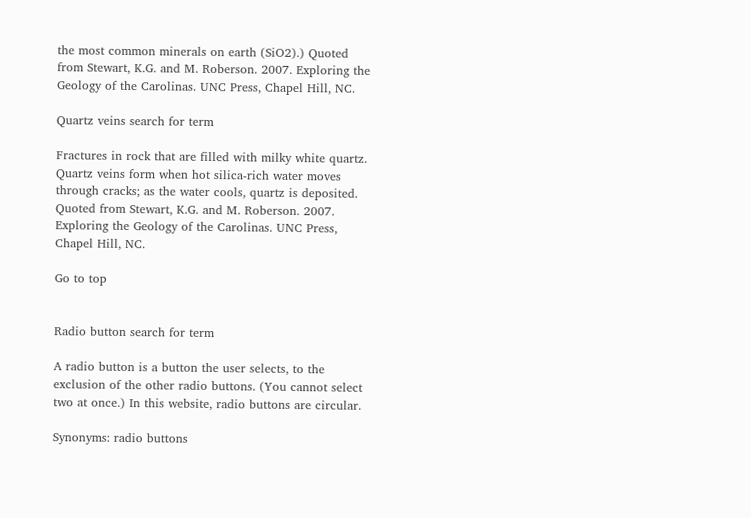the most common minerals on earth (SiO2).) Quoted from Stewart, K.G. and M. Roberson. 2007. Exploring the Geology of the Carolinas. UNC Press, Chapel Hill, NC.

Quartz veins search for term

Fractures in rock that are filled with milky white quartz. Quartz veins form when hot silica-rich water moves through cracks; as the water cools, quartz is deposited. Quoted from Stewart, K.G. and M. Roberson. 2007. Exploring the Geology of the Carolinas. UNC Press, Chapel Hill, NC.

Go to top


Radio button search for term

A radio button is a button the user selects, to the exclusion of the other radio buttons. (You cannot select two at once.) In this website, radio buttons are circular.

Synonyms: radio buttons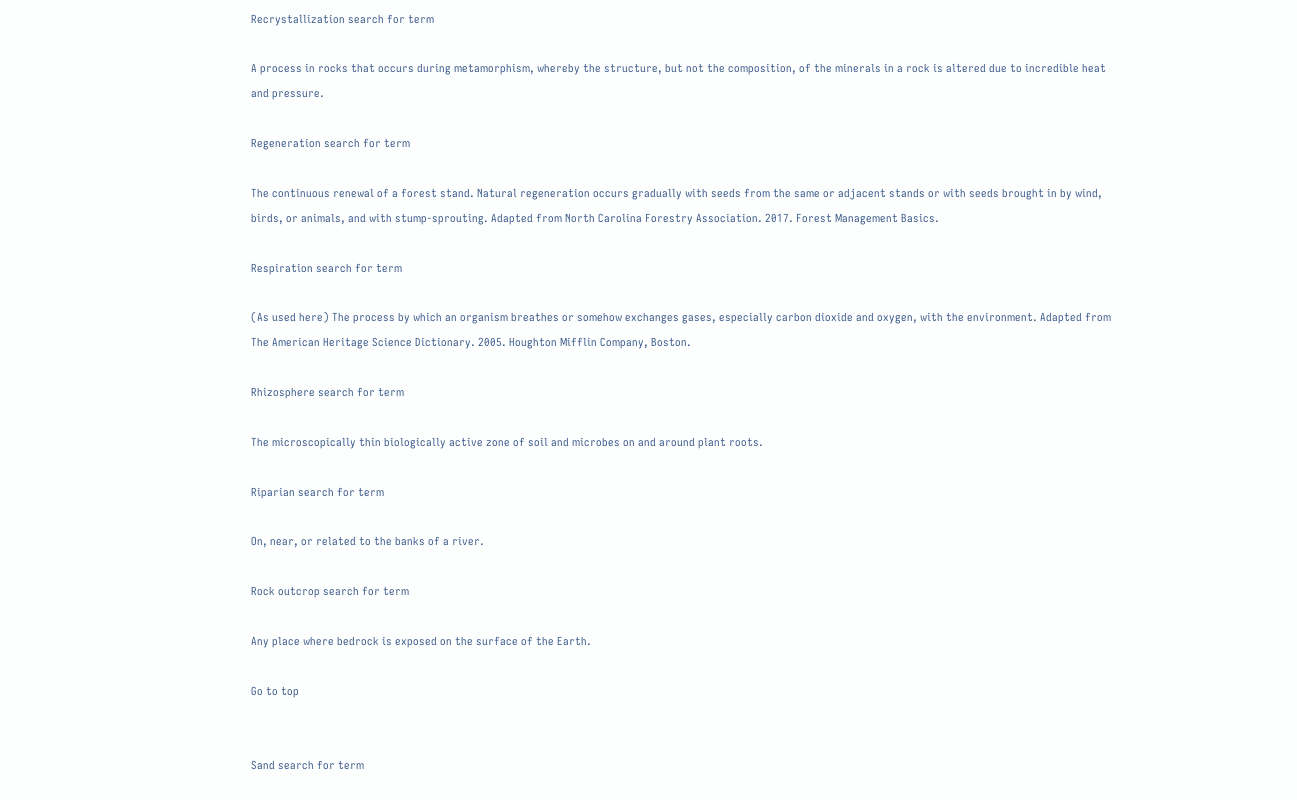Recrystallization search for term

A process in rocks that occurs during metamorphism, whereby the structure, but not the composition, of the minerals in a rock is altered due to incredible heat and pressure.

Regeneration search for term

The continuous renewal of a forest stand. Natural regeneration occurs gradually with seeds from the same or adjacent stands or with seeds brought in by wind, birds, or animals, and with stump-sprouting. Adapted from North Carolina Forestry Association. 2017. Forest Management Basics.

Respiration search for term

(As used here) The process by which an organism breathes or somehow exchanges gases, especially carbon dioxide and oxygen, with the environment. Adapted from The American Heritage Science Dictionary. 2005. Houghton Mifflin Company, Boston.

Rhizosphere search for term

The microscopically thin biologically active zone of soil and microbes on and around plant roots.

Riparian search for term

On, near, or related to the banks of a river.

Rock outcrop search for term

Any place where bedrock is exposed on the surface of the Earth.

Go to top


Sand search for term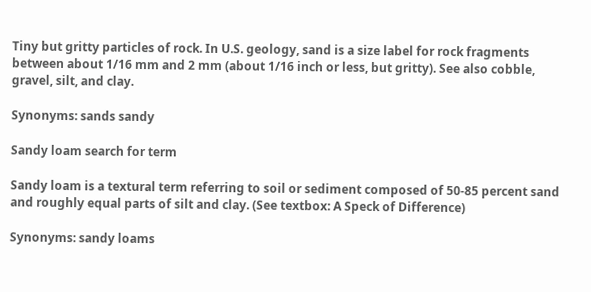Tiny but gritty particles of rock. In U.S. geology, sand is a size label for rock fragments between about 1/16 mm and 2 mm (about 1/16 inch or less, but gritty). See also cobble, gravel, silt, and clay.

Synonyms: sands sandy

Sandy loam search for term

Sandy loam is a textural term referring to soil or sediment composed of 50-85 percent sand and roughly equal parts of silt and clay. (See textbox: A Speck of Difference)

Synonyms: sandy loams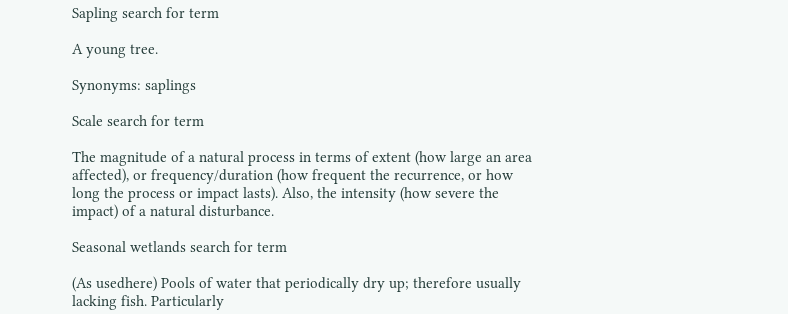Sapling search for term

A young tree.

Synonyms: saplings

Scale search for term

The magnitude of a natural process in terms of extent (how large an area affected), or frequency/duration (how frequent the recurrence, or how long the process or impact lasts). Also, the intensity (how severe the impact) of a natural disturbance.

Seasonal wetlands search for term

(As usedhere) Pools of water that periodically dry up; therefore usually lacking fish. Particularly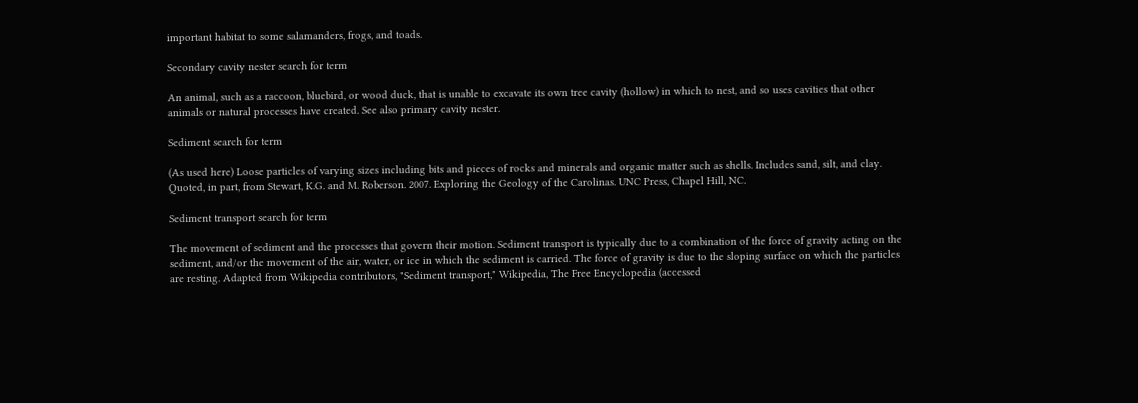important habitat to some salamanders, frogs, and toads.

Secondary cavity nester search for term

An animal, such as a raccoon, bluebird, or wood duck, that is unable to excavate its own tree cavity (hollow) in which to nest, and so uses cavities that other animals or natural processes have created. See also primary cavity nester.

Sediment search for term

(As used here) Loose particles of varying sizes including bits and pieces of rocks and minerals and organic matter such as shells. Includes sand, silt, and clay. Quoted, in part, from Stewart, K.G. and M. Roberson. 2007. Exploring the Geology of the Carolinas. UNC Press, Chapel Hill, NC.

Sediment transport search for term

The movement of sediment and the processes that govern their motion. Sediment transport is typically due to a combination of the force of gravity acting on the sediment, and/or the movement of the air, water, or ice in which the sediment is carried. The force of gravity is due to the sloping surface on which the particles are resting. Adapted from Wikipedia contributors, "Sediment transport," Wikipedia, The Free Encyclopedia (accessed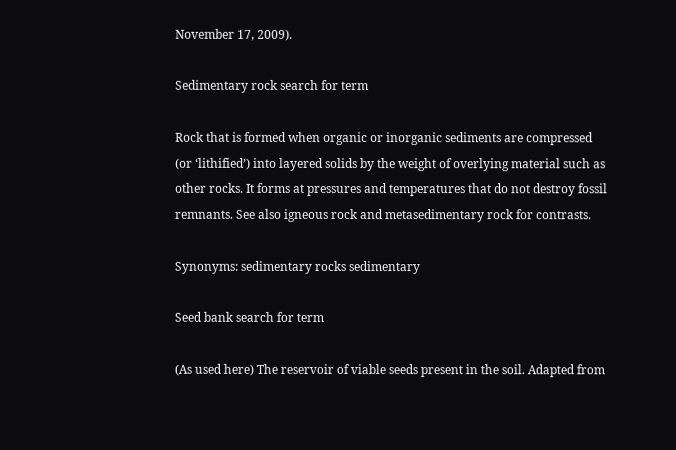November 17, 2009).

Sedimentary rock search for term

Rock that is formed when organic or inorganic sediments are compressed (or ‘lithified’) into layered solids by the weight of overlying material such as other rocks. It forms at pressures and temperatures that do not destroy fossil remnants. See also igneous rock and metasedimentary rock for contrasts.

Synonyms: sedimentary rocks sedimentary

Seed bank search for term

(As used here) The reservoir of viable seeds present in the soil. Adapted from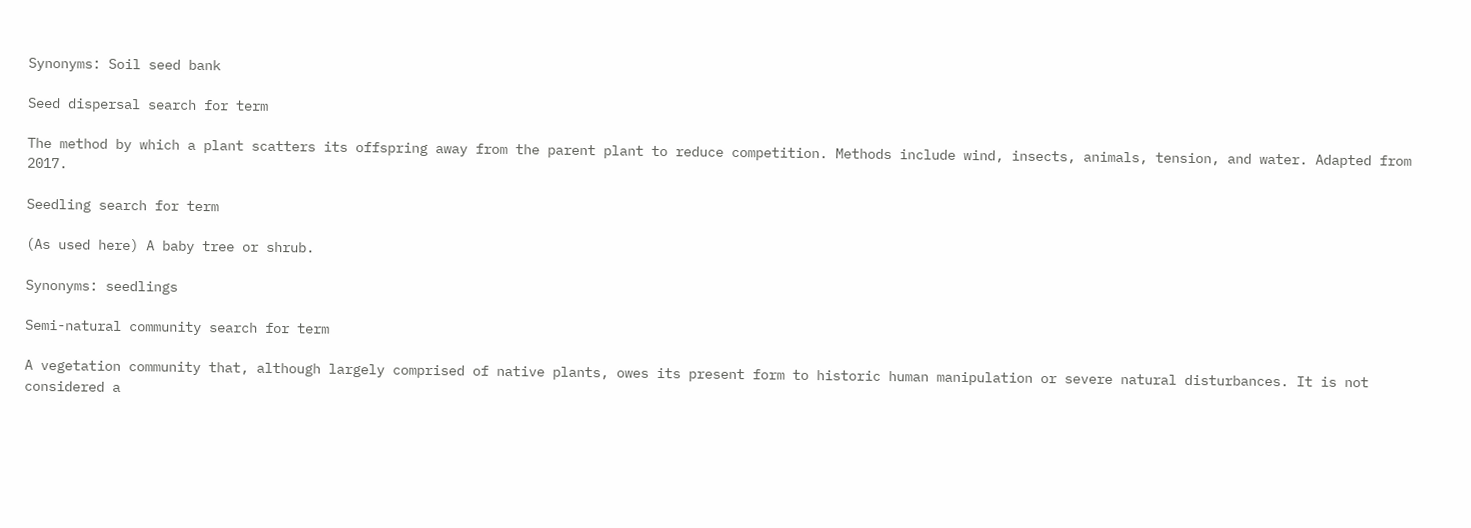Synonyms: Soil seed bank

Seed dispersal search for term

The method by which a plant scatters its offspring away from the parent plant to reduce competition. Methods include wind, insects, animals, tension, and water. Adapted from 2017.

Seedling search for term

(As used here) A baby tree or shrub.

Synonyms: seedlings

Semi-natural community search for term

A vegetation community that, although largely comprised of native plants, owes its present form to historic human manipulation or severe natural disturbances. It is not considered a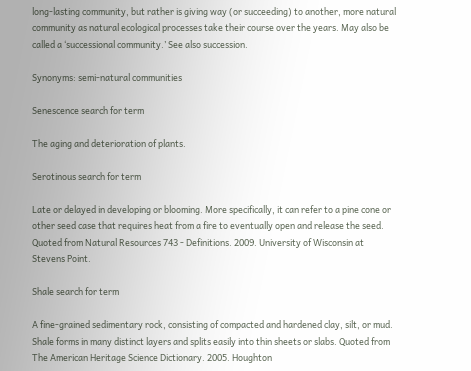long-lasting community, but rather is giving way (or succeeding) to another, more natural community as natural ecological processes take their course over the years. May also be called a ‘successional community.’ See also succession.

Synonyms: semi-natural communities

Senescence search for term

The aging and deterioration of plants.

Serotinous search for term

Late or delayed in developing or blooming. More specifically, it can refer to a pine cone or other seed case that requires heat from a fire to eventually open and release the seed. Quoted from Natural Resources 743 - Definitions. 2009. University of Wisconsin at Stevens Point.

Shale search for term

A fine-grained sedimentary rock, consisting of compacted and hardened clay, silt, or mud. Shale forms in many distinct layers and splits easily into thin sheets or slabs. Quoted from The American Heritage Science Dictionary. 2005. Houghton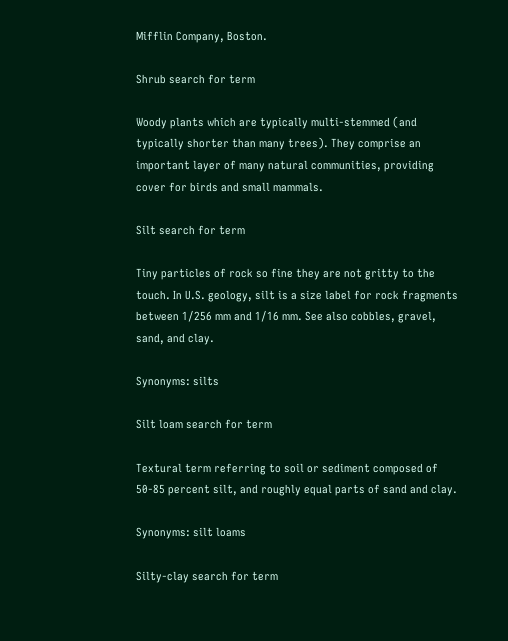Mifflin Company, Boston.

Shrub search for term

Woody plants which are typically multi-stemmed (and typically shorter than many trees). They comprise an important layer of many natural communities, providing cover for birds and small mammals.

Silt search for term

Tiny particles of rock so fine they are not gritty to the touch. In U.S. geology, silt is a size label for rock fragments between 1/256 mm and 1/16 mm. See also cobbles, gravel, sand, and clay.

Synonyms: silts

Silt loam search for term

Textural term referring to soil or sediment composed of 50-85 percent silt, and roughly equal parts of sand and clay.

Synonyms: silt loams

Silty-clay search for term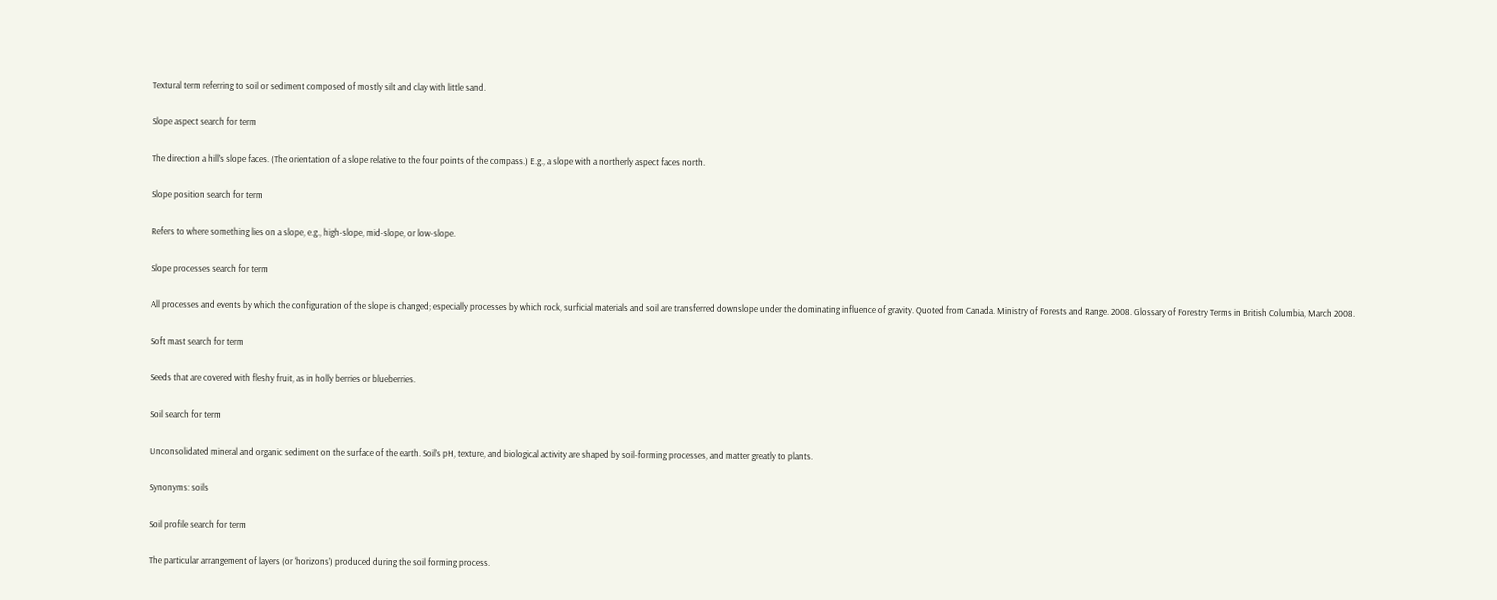Textural term referring to soil or sediment composed of mostly silt and clay with little sand.

Slope aspect search for term

The direction a hill’s slope faces. (The orientation of a slope relative to the four points of the compass.) E.g., a slope with a northerly aspect faces north.

Slope position search for term

Refers to where something lies on a slope, e.g., high-slope, mid-slope, or low-slope.

Slope processes search for term

All processes and events by which the configuration of the slope is changed; especially processes by which rock, surficial materials and soil are transferred downslope under the dominating influence of gravity. Quoted from Canada. Ministry of Forests and Range. 2008. Glossary of Forestry Terms in British Columbia, March 2008.

Soft mast search for term

Seeds that are covered with fleshy fruit, as in holly berries or blueberries.

Soil search for term

Unconsolidated mineral and organic sediment on the surface of the earth. Soil’s pH, texture, and biological activity are shaped by soil-forming processes, and matter greatly to plants.

Synonyms: soils

Soil profile search for term

The particular arrangement of layers (or ‘horizons’) produced during the soil forming process.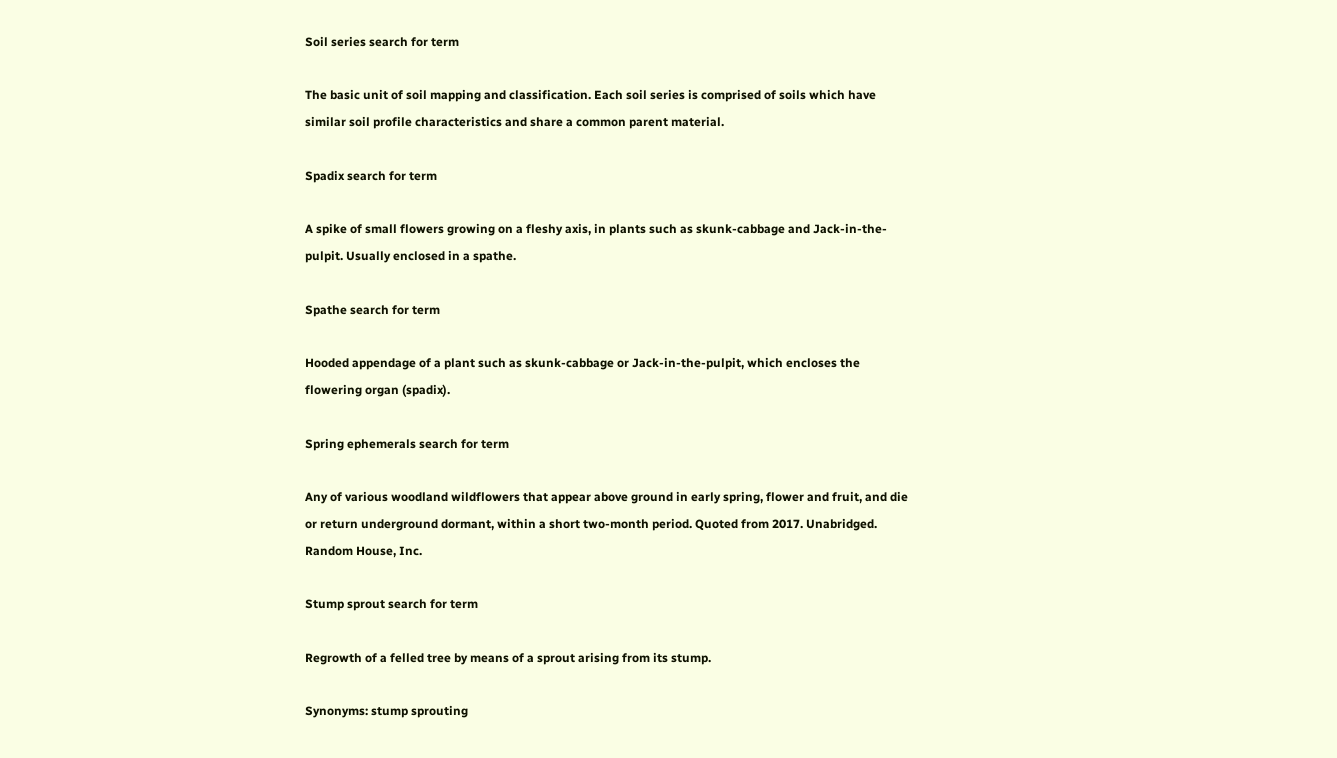Soil series search for term

The basic unit of soil mapping and classification. Each soil series is comprised of soils which have similar soil profile characteristics and share a common parent material.

Spadix search for term

A spike of small flowers growing on a fleshy axis, in plants such as skunk-cabbage and Jack-in-the-pulpit. Usually enclosed in a spathe.

Spathe search for term

Hooded appendage of a plant such as skunk-cabbage or Jack-in-the-pulpit, which encloses the flowering organ (spadix).

Spring ephemerals search for term

Any of various woodland wildflowers that appear above ground in early spring, flower and fruit, and die or return underground dormant, within a short two-month period. Quoted from 2017. Unabridged. Random House, Inc.

Stump sprout search for term

Regrowth of a felled tree by means of a sprout arising from its stump.

Synonyms: stump sprouting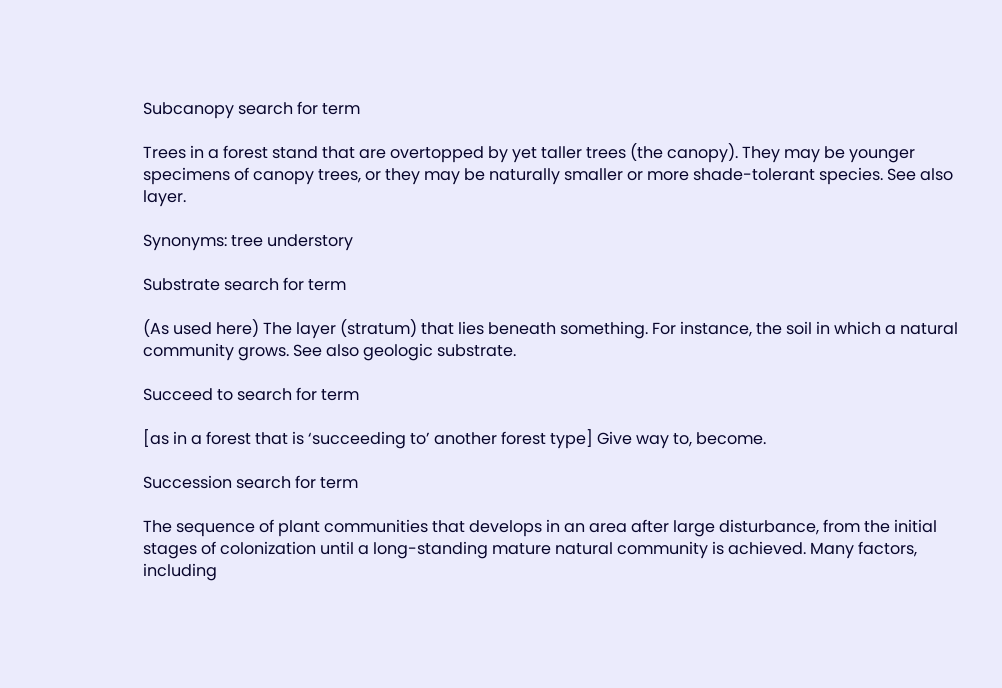Subcanopy search for term

Trees in a forest stand that are overtopped by yet taller trees (the canopy). They may be younger specimens of canopy trees, or they may be naturally smaller or more shade-tolerant species. See also layer.

Synonyms: tree understory

Substrate search for term

(As used here) The layer (stratum) that lies beneath something. For instance, the soil in which a natural community grows. See also geologic substrate.

Succeed to search for term

[as in a forest that is ‘succeeding to’ another forest type] Give way to, become.

Succession search for term

The sequence of plant communities that develops in an area after large disturbance, from the initial stages of colonization until a long-standing mature natural community is achieved. Many factors, including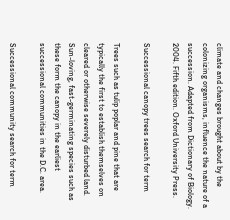climate and changes brought about by the colonizing organisms, influence the nature of a succession. Adapted from Dictionary of Biology. 2004. Fifth edition. Oxford University Press.

Successional canopy trees search for term

Trees such as tulip poplar and pine that are typically the first to establish themselves on cleared or otherwise severely disturbed land. Sun-loving, fast-germinating species such as these form the canopy in the earliest successional communities in the D.C. area.

Successional community search for term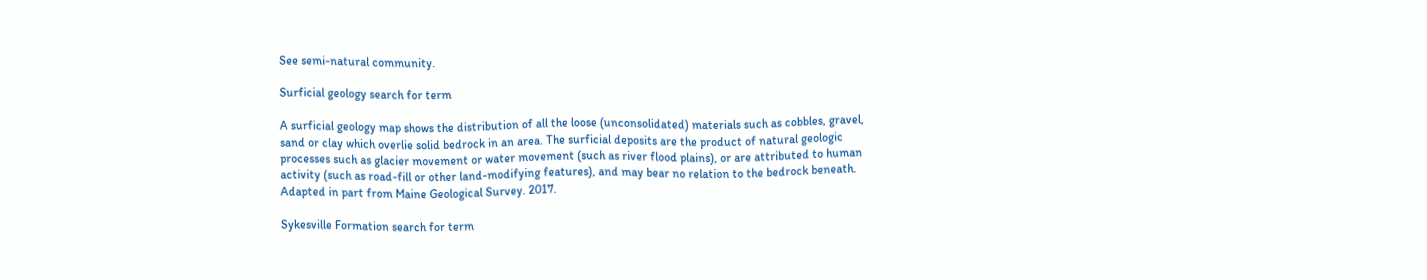See semi-natural community.

Surficial geology search for term

A surficial geology map shows the distribution of all the loose (unconsolidated) materials such as cobbles, gravel, sand or clay which overlie solid bedrock in an area. The surficial deposits are the product of natural geologic processes such as glacier movement or water movement (such as river flood plains), or are attributed to human activity (such as road-fill or other land-modifying features), and may bear no relation to the bedrock beneath. Adapted in part from Maine Geological Survey. 2017.

Sykesville Formation search for term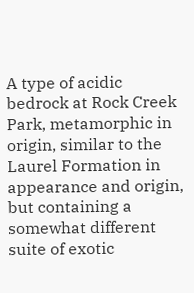A type of acidic bedrock at Rock Creek Park, metamorphic in origin, similar to the Laurel Formation in appearance and origin, but containing a somewhat different suite of exotic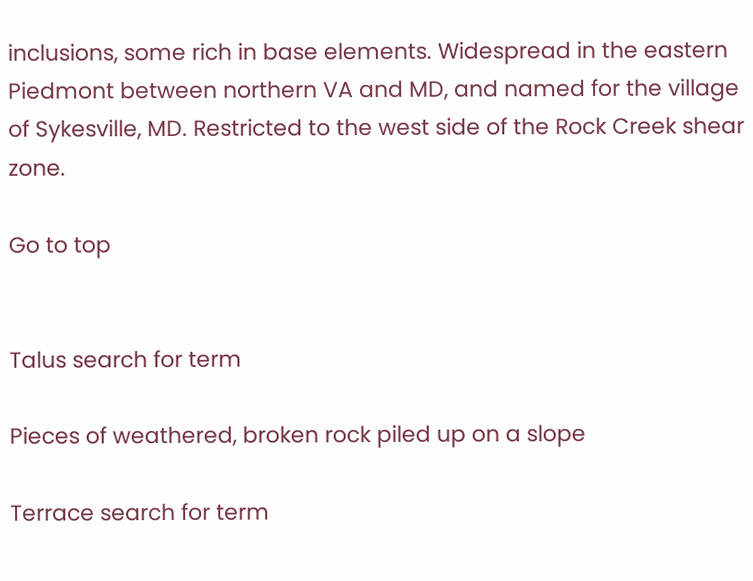inclusions, some rich in base elements. Widespread in the eastern Piedmont between northern VA and MD, and named for the village of Sykesville, MD. Restricted to the west side of the Rock Creek shear zone.

Go to top


Talus search for term

Pieces of weathered, broken rock piled up on a slope

Terrace search for term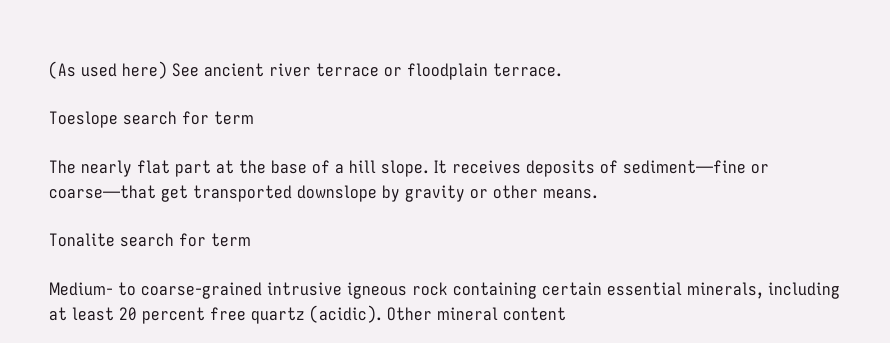(As used here) See ancient river terrace or floodplain terrace.

Toeslope search for term

The nearly flat part at the base of a hill slope. It receives deposits of sediment—fine or coarse—that get transported downslope by gravity or other means.

Tonalite search for term

Medium- to coarse-grained intrusive igneous rock containing certain essential minerals, including at least 20 percent free quartz (acidic). Other mineral content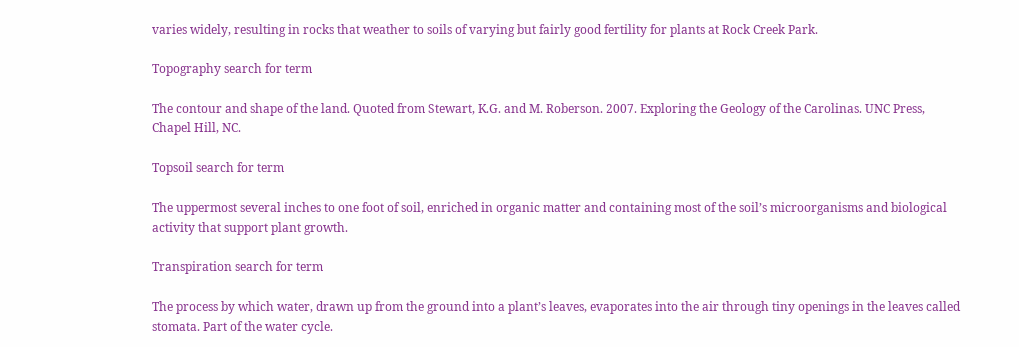varies widely, resulting in rocks that weather to soils of varying but fairly good fertility for plants at Rock Creek Park.

Topography search for term

The contour and shape of the land. Quoted from Stewart, K.G. and M. Roberson. 2007. Exploring the Geology of the Carolinas. UNC Press, Chapel Hill, NC.

Topsoil search for term

The uppermost several inches to one foot of soil, enriched in organic matter and containing most of the soil’s microorganisms and biological activity that support plant growth.

Transpiration search for term

The process by which water, drawn up from the ground into a plant’s leaves, evaporates into the air through tiny openings in the leaves called stomata. Part of the water cycle.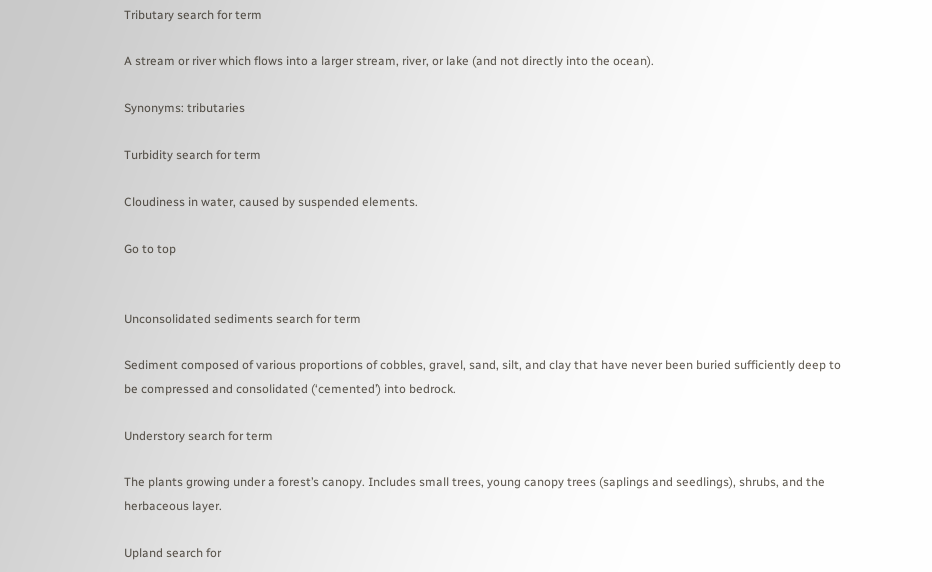Tributary search for term

A stream or river which flows into a larger stream, river, or lake (and not directly into the ocean).

Synonyms: tributaries

Turbidity search for term

Cloudiness in water, caused by suspended elements.

Go to top


Unconsolidated sediments search for term

Sediment composed of various proportions of cobbles, gravel, sand, silt, and clay that have never been buried sufficiently deep to be compressed and consolidated (‘cemented’) into bedrock.

Understory search for term

The plants growing under a forest’s canopy. Includes small trees, young canopy trees (saplings and seedlings), shrubs, and the herbaceous layer.

Upland search for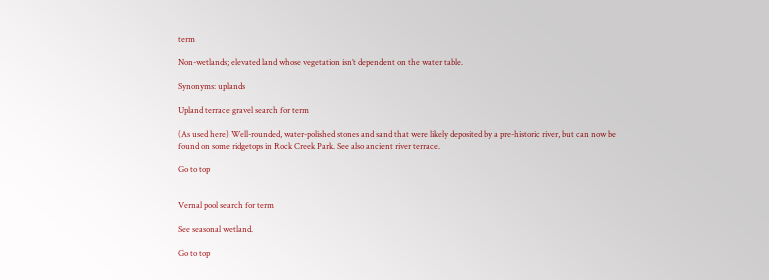term

Non-wetlands; elevated land whose vegetation isn’t dependent on the water table.

Synonyms: uplands

Upland terrace gravel search for term

(As used here) Well-rounded, water-polished stones and sand that were likely deposited by a pre-historic river, but can now be found on some ridgetops in Rock Creek Park. See also ancient river terrace.

Go to top


Vernal pool search for term

See seasonal wetland.

Go to top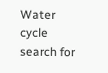Water cycle search for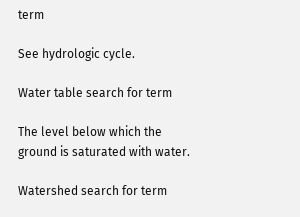term

See hydrologic cycle.

Water table search for term

The level below which the ground is saturated with water.

Watershed search for term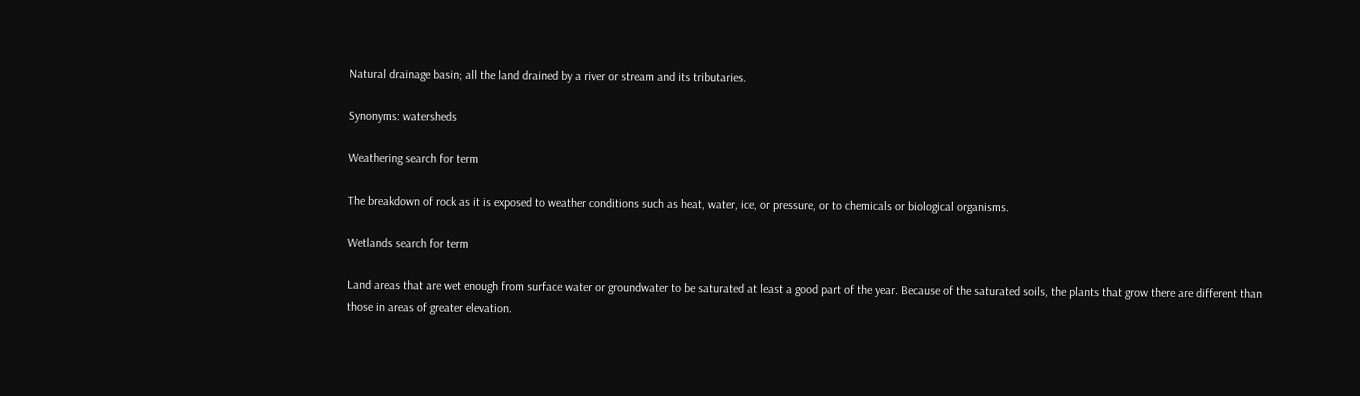Natural drainage basin; all the land drained by a river or stream and its tributaries.

Synonyms: watersheds

Weathering search for term

The breakdown of rock as it is exposed to weather conditions such as heat, water, ice, or pressure, or to chemicals or biological organisms.

Wetlands search for term

Land areas that are wet enough from surface water or groundwater to be saturated at least a good part of the year. Because of the saturated soils, the plants that grow there are different than those in areas of greater elevation.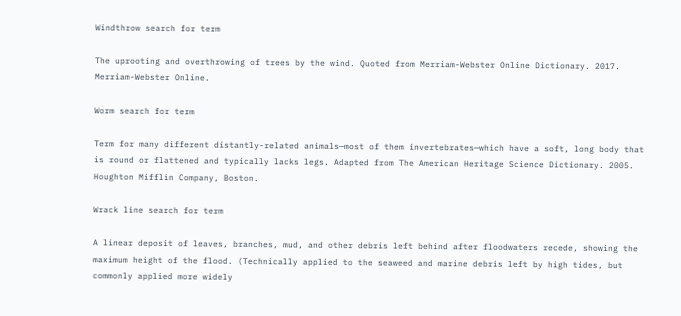Windthrow search for term

The uprooting and overthrowing of trees by the wind. Quoted from Merriam-Webster Online Dictionary. 2017. Merriam-Webster Online.

Worm search for term

Term for many different distantly-related animals—most of them invertebrates—which have a soft, long body that is round or flattened and typically lacks legs. Adapted from The American Heritage Science Dictionary. 2005. Houghton Mifflin Company, Boston.

Wrack line search for term

A linear deposit of leaves, branches, mud, and other debris left behind after floodwaters recede, showing the maximum height of the flood. (Technically applied to the seaweed and marine debris left by high tides, but commonly applied more widely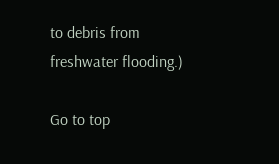to debris from freshwater flooding.)

Go to top